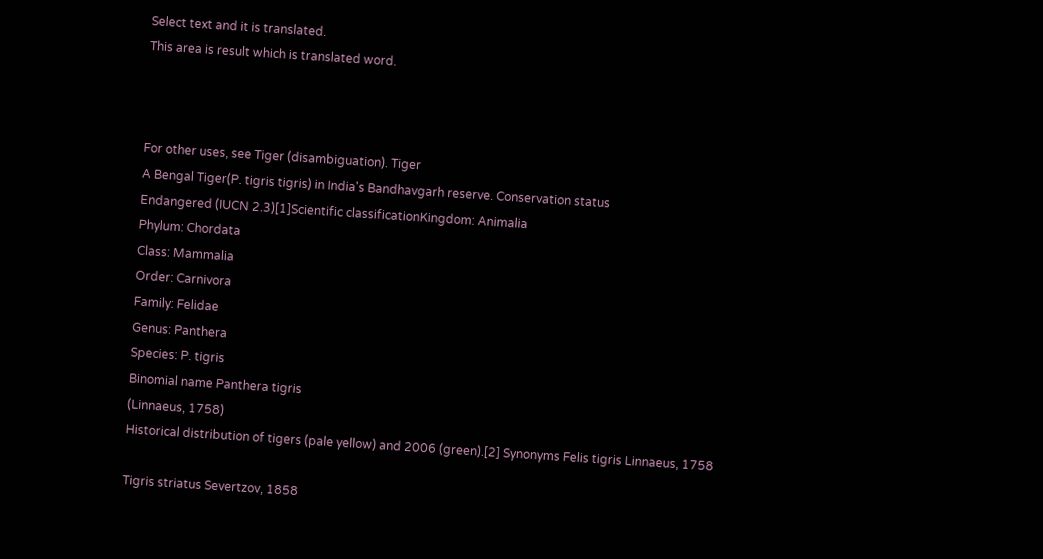Select text and it is translated.
This area is result which is translated word.



For other uses, see Tiger (disambiguation). Tiger
A Bengal Tiger(P. tigris tigris) in India's Bandhavgarh reserve. Conservation status
Endangered (IUCN 2.3)[1]Scientific classificationKingdom: Animalia
Phylum: Chordata
Class: Mammalia
Order: Carnivora
Family: Felidae
Genus: Panthera
Species: P. tigris
Binomial name Panthera tigris
(Linnaeus, 1758)
Historical distribution of tigers (pale yellow) and 2006 (green).[2] Synonyms Felis tigris Linnaeus, 1758

Tigris striatus Severtzov, 1858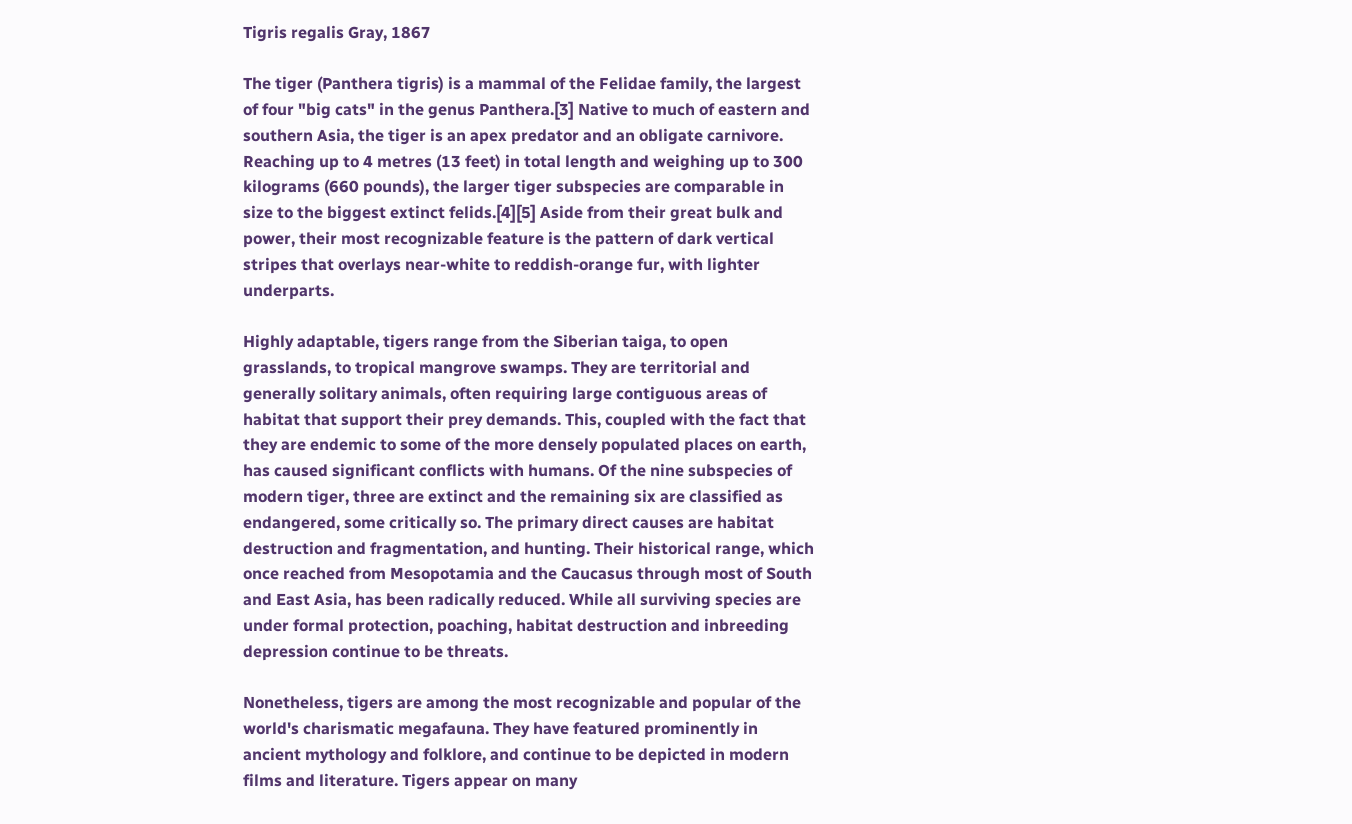Tigris regalis Gray, 1867

The tiger (Panthera tigris) is a mammal of the Felidae family, the largest of four "big cats" in the genus Panthera.[3] Native to much of eastern and southern Asia, the tiger is an apex predator and an obligate carnivore. Reaching up to 4 metres (13 feet) in total length and weighing up to 300 kilograms (660 pounds), the larger tiger subspecies are comparable in size to the biggest extinct felids.[4][5] Aside from their great bulk and power, their most recognizable feature is the pattern of dark vertical stripes that overlays near-white to reddish-orange fur, with lighter underparts.

Highly adaptable, tigers range from the Siberian taiga, to open grasslands, to tropical mangrove swamps. They are territorial and generally solitary animals, often requiring large contiguous areas of habitat that support their prey demands. This, coupled with the fact that they are endemic to some of the more densely populated places on earth, has caused significant conflicts with humans. Of the nine subspecies of modern tiger, three are extinct and the remaining six are classified as endangered, some critically so. The primary direct causes are habitat destruction and fragmentation, and hunting. Their historical range, which once reached from Mesopotamia and the Caucasus through most of South and East Asia, has been radically reduced. While all surviving species are under formal protection, poaching, habitat destruction and inbreeding depression continue to be threats.

Nonetheless, tigers are among the most recognizable and popular of the world's charismatic megafauna. They have featured prominently in ancient mythology and folklore, and continue to be depicted in modern films and literature. Tigers appear on many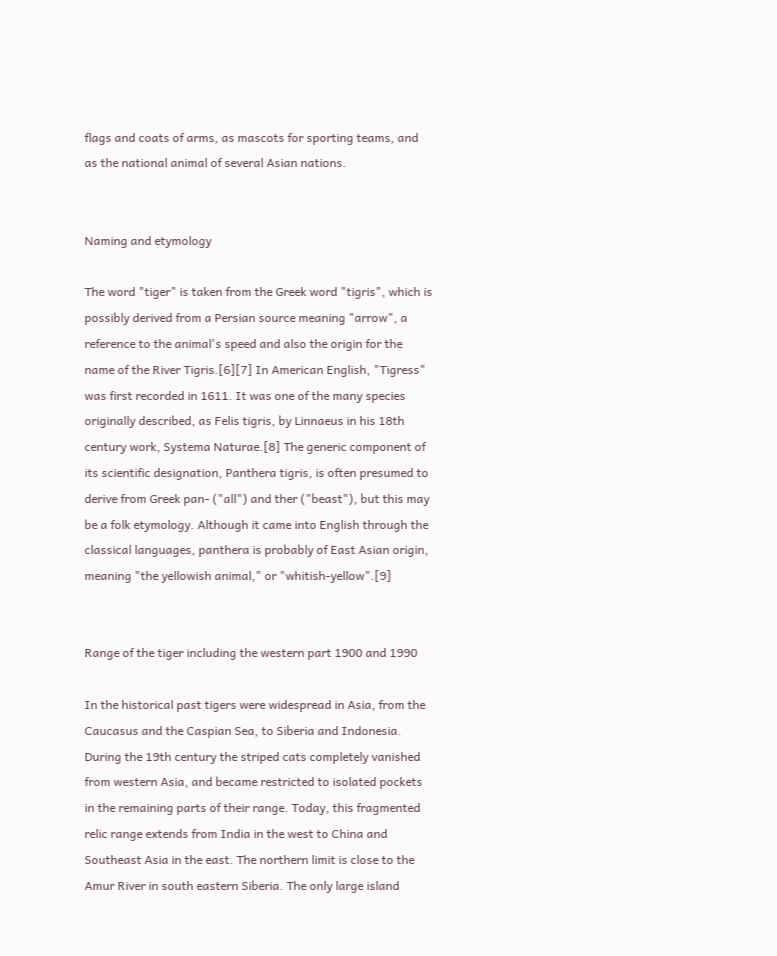flags and coats of arms, as mascots for sporting teams, and as the national animal of several Asian nations.


Naming and etymology

The word "tiger" is taken from the Greek word "tigris", which is possibly derived from a Persian source meaning "arrow", a reference to the animal's speed and also the origin for the name of the River Tigris.[6][7] In American English, "Tigress" was first recorded in 1611. It was one of the many species originally described, as Felis tigris, by Linnaeus in his 18th century work, Systema Naturae.[8] The generic component of its scientific designation, Panthera tigris, is often presumed to derive from Greek pan- ("all") and ther ("beast"), but this may be a folk etymology. Although it came into English through the classical languages, panthera is probably of East Asian origin, meaning "the yellowish animal," or "whitish-yellow".[9]


Range of the tiger including the western part 1900 and 1990

In the historical past tigers were widespread in Asia, from the Caucasus and the Caspian Sea, to Siberia and Indonesia. During the 19th century the striped cats completely vanished from western Asia, and became restricted to isolated pockets in the remaining parts of their range. Today, this fragmented relic range extends from India in the west to China and Southeast Asia in the east. The northern limit is close to the Amur River in south eastern Siberia. The only large island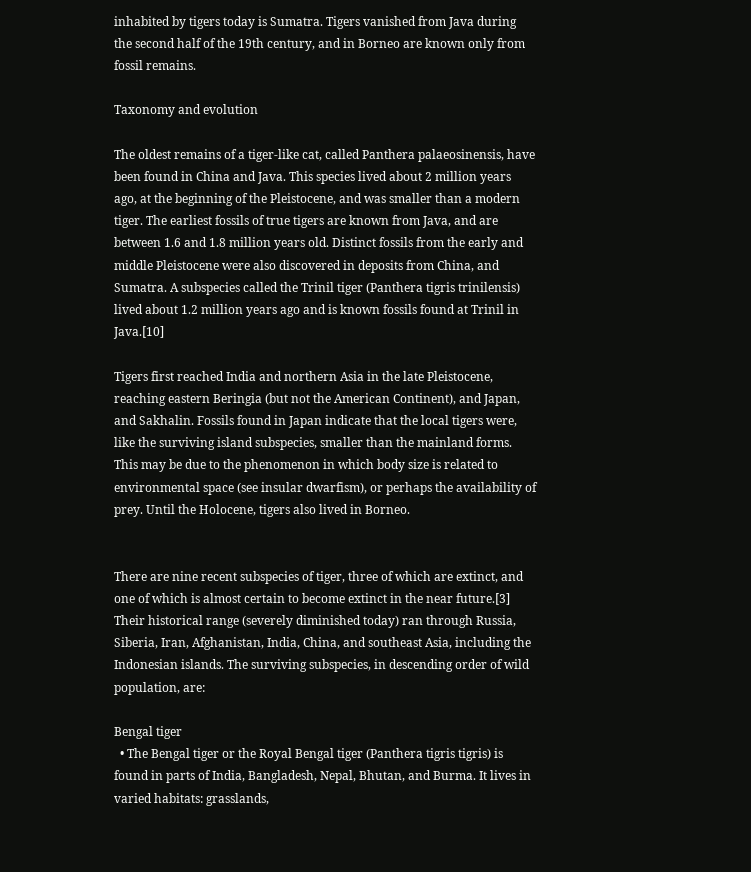inhabited by tigers today is Sumatra. Tigers vanished from Java during the second half of the 19th century, and in Borneo are known only from fossil remains.

Taxonomy and evolution

The oldest remains of a tiger-like cat, called Panthera palaeosinensis, have been found in China and Java. This species lived about 2 million years ago, at the beginning of the Pleistocene, and was smaller than a modern tiger. The earliest fossils of true tigers are known from Java, and are between 1.6 and 1.8 million years old. Distinct fossils from the early and middle Pleistocene were also discovered in deposits from China, and Sumatra. A subspecies called the Trinil tiger (Panthera tigris trinilensis) lived about 1.2 million years ago and is known fossils found at Trinil in Java.[10]

Tigers first reached India and northern Asia in the late Pleistocene, reaching eastern Beringia (but not the American Continent), and Japan, and Sakhalin. Fossils found in Japan indicate that the local tigers were, like the surviving island subspecies, smaller than the mainland forms. This may be due to the phenomenon in which body size is related to environmental space (see insular dwarfism), or perhaps the availability of prey. Until the Holocene, tigers also lived in Borneo.


There are nine recent subspecies of tiger, three of which are extinct, and one of which is almost certain to become extinct in the near future.[3] Their historical range (severely diminished today) ran through Russia, Siberia, Iran, Afghanistan, India, China, and southeast Asia, including the Indonesian islands. The surviving subspecies, in descending order of wild population, are:

Bengal tiger
  • The Bengal tiger or the Royal Bengal tiger (Panthera tigris tigris) is found in parts of India, Bangladesh, Nepal, Bhutan, and Burma. It lives in varied habitats: grasslands,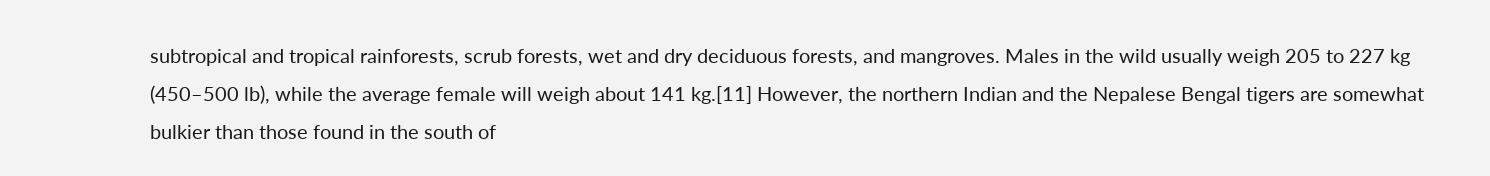subtropical and tropical rainforests, scrub forests, wet and dry deciduous forests, and mangroves. Males in the wild usually weigh 205 to 227 kg (450–500 lb), while the average female will weigh about 141 kg.[11] However, the northern Indian and the Nepalese Bengal tigers are somewhat bulkier than those found in the south of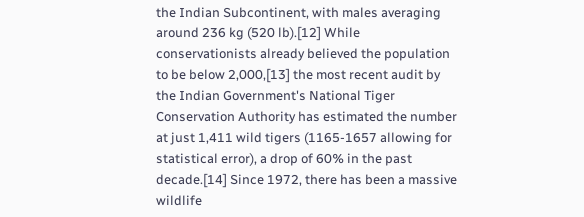the Indian Subcontinent, with males averaging around 236 kg (520 lb).[12] While conservationists already believed the population to be below 2,000,[13] the most recent audit by the Indian Government's National Tiger Conservation Authority has estimated the number at just 1,411 wild tigers (1165-1657 allowing for statistical error), a drop of 60% in the past decade.[14] Since 1972, there has been a massive wildlife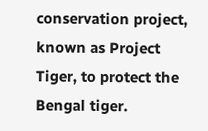conservation project, known as Project Tiger, to protect the Bengal tiger.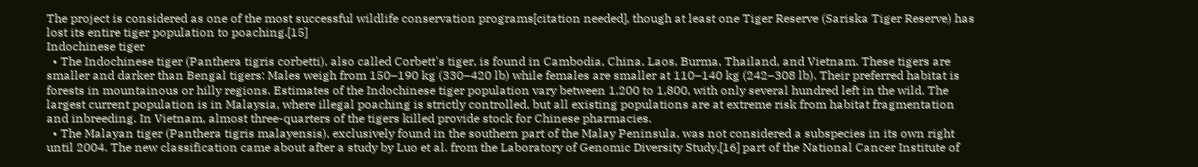The project is considered as one of the most successful wildlife conservation programs[citation needed], though at least one Tiger Reserve (Sariska Tiger Reserve) has lost its entire tiger population to poaching.[15]
Indochinese tiger
  • The Indochinese tiger (Panthera tigris corbetti), also called Corbett's tiger, is found in Cambodia, China, Laos, Burma, Thailand, and Vietnam. These tigers are smaller and darker than Bengal tigers: Males weigh from 150–190 kg (330–420 lb) while females are smaller at 110–140 kg (242–308 lb). Their preferred habitat is forests in mountainous or hilly regions. Estimates of the Indochinese tiger population vary between 1,200 to 1,800, with only several hundred left in the wild. The largest current population is in Malaysia, where illegal poaching is strictly controlled, but all existing populations are at extreme risk from habitat fragmentation and inbreeding. In Vietnam, almost three-quarters of the tigers killed provide stock for Chinese pharmacies.
  • The Malayan tiger (Panthera tigris malayensis), exclusively found in the southern part of the Malay Peninsula, was not considered a subspecies in its own right until 2004. The new classification came about after a study by Luo et al. from the Laboratory of Genomic Diversity Study,[16] part of the National Cancer Institute of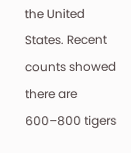the United States. Recent counts showed there are 600–800 tigers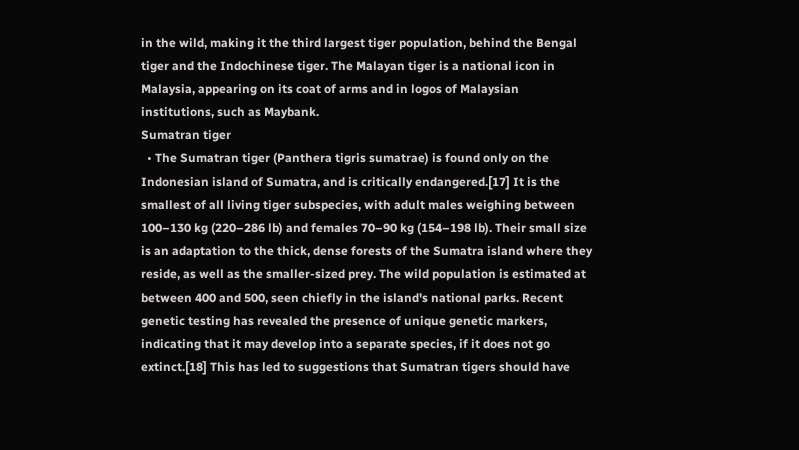in the wild, making it the third largest tiger population, behind the Bengal tiger and the Indochinese tiger. The Malayan tiger is a national icon in Malaysia, appearing on its coat of arms and in logos of Malaysian institutions, such as Maybank.
Sumatran tiger
  • The Sumatran tiger (Panthera tigris sumatrae) is found only on the Indonesian island of Sumatra, and is critically endangered.[17] It is the smallest of all living tiger subspecies, with adult males weighing between 100–130 kg (220–286 lb) and females 70–90 kg (154–198 lb). Their small size is an adaptation to the thick, dense forests of the Sumatra island where they reside, as well as the smaller-sized prey. The wild population is estimated at between 400 and 500, seen chiefly in the island's national parks. Recent genetic testing has revealed the presence of unique genetic markers, indicating that it may develop into a separate species, if it does not go extinct.[18] This has led to suggestions that Sumatran tigers should have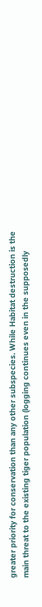greater priority for conservation than any other subspecies. While Habitat destruction is the main threat to the existing tiger population (logging continues even in the supposedly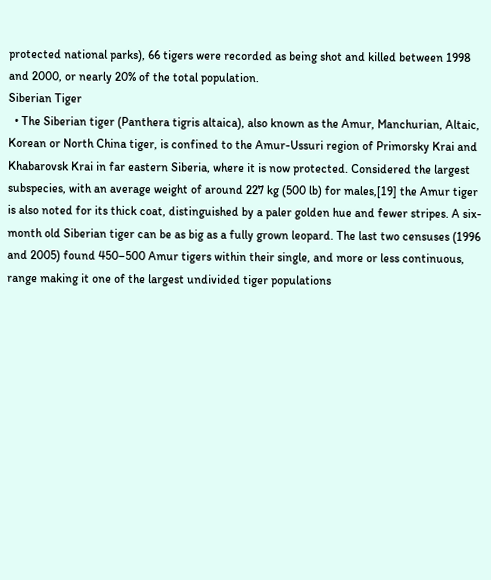protected national parks), 66 tigers were recorded as being shot and killed between 1998 and 2000, or nearly 20% of the total population.
Siberian Tiger
  • The Siberian tiger (Panthera tigris altaica), also known as the Amur, Manchurian, Altaic, Korean or North China tiger, is confined to the Amur-Ussuri region of Primorsky Krai and Khabarovsk Krai in far eastern Siberia, where it is now protected. Considered the largest subspecies, with an average weight of around 227 kg (500 lb) for males,[19] the Amur tiger is also noted for its thick coat, distinguished by a paler golden hue and fewer stripes. A six-month old Siberian tiger can be as big as a fully grown leopard. The last two censuses (1996 and 2005) found 450–500 Amur tigers within their single, and more or less continuous, range making it one of the largest undivided tiger populations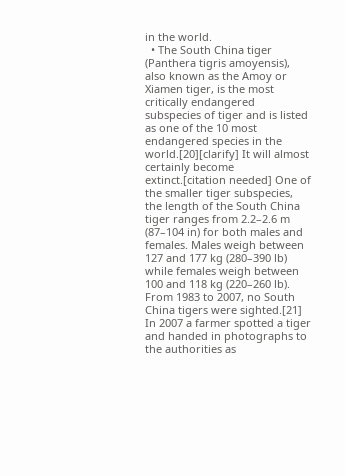in the world.
  • The South China tiger (Panthera tigris amoyensis), also known as the Amoy or Xiamen tiger, is the most critically endangered subspecies of tiger and is listed as one of the 10 most endangered species in the world.[20][clarify] It will almost certainly become extinct.[citation needed] One of the smaller tiger subspecies, the length of the South China tiger ranges from 2.2–2.6 m (87–104 in) for both males and females. Males weigh between 127 and 177 kg (280–390 lb) while females weigh between 100 and 118 kg (220–260 lb). From 1983 to 2007, no South China tigers were sighted.[21] In 2007 a farmer spotted a tiger and handed in photographs to the authorities as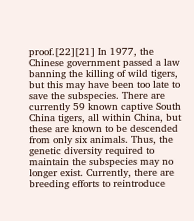proof.[22][21] In 1977, the Chinese government passed a law banning the killing of wild tigers, but this may have been too late to save the subspecies. There are currently 59 known captive South China tigers, all within China, but these are known to be descended from only six animals. Thus, the genetic diversity required to maintain the subspecies may no longer exist. Currently, there are breeding efforts to reintroduce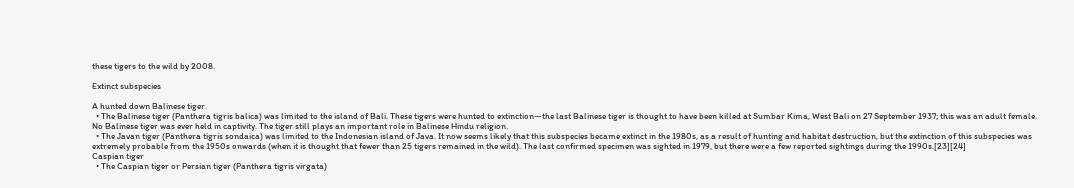these tigers to the wild by 2008.

Extinct subspecies

A hunted down Balinese tiger.
  • The Balinese tiger (Panthera tigris balica) was limited to the island of Bali. These tigers were hunted to extinction—the last Balinese tiger is thought to have been killed at Sumbar Kima, West Bali on 27 September 1937; this was an adult female. No Balinese tiger was ever held in captivity. The tiger still plays an important role in Balinese Hindu religion.
  • The Javan tiger (Panthera tigris sondaica) was limited to the Indonesian island of Java. It now seems likely that this subspecies became extinct in the 1980s, as a result of hunting and habitat destruction, but the extinction of this subspecies was extremely probable from the 1950s onwards (when it is thought that fewer than 25 tigers remained in the wild). The last confirmed specimen was sighted in 1979, but there were a few reported sightings during the 1990s.[23][24]
Caspian tiger
  • The Caspian tiger or Persian tiger (Panthera tigris virgata)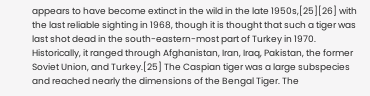appears to have become extinct in the wild in the late 1950s,[25][26] with the last reliable sighting in 1968, though it is thought that such a tiger was last shot dead in the south-eastern-most part of Turkey in 1970. Historically, it ranged through Afghanistan, Iran, Iraq, Pakistan, the former Soviet Union, and Turkey.[25] The Caspian tiger was a large subspecies and reached nearly the dimensions of the Bengal Tiger. The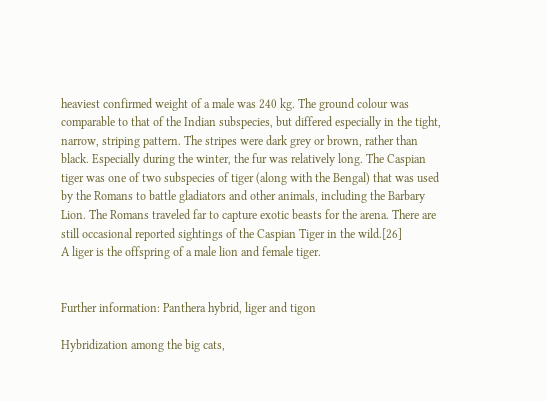heaviest confirmed weight of a male was 240 kg. The ground colour was comparable to that of the Indian subspecies, but differed especially in the tight, narrow, striping pattern. The stripes were dark grey or brown, rather than black. Especially during the winter, the fur was relatively long. The Caspian tiger was one of two subspecies of tiger (along with the Bengal) that was used by the Romans to battle gladiators and other animals, including the Barbary Lion. The Romans traveled far to capture exotic beasts for the arena. There are still occasional reported sightings of the Caspian Tiger in the wild.[26]
A liger is the offspring of a male lion and female tiger.


Further information: Panthera hybrid, liger and tigon

Hybridization among the big cats,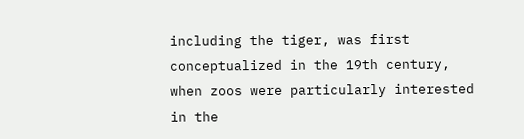including the tiger, was first conceptualized in the 19th century, when zoos were particularly interested in the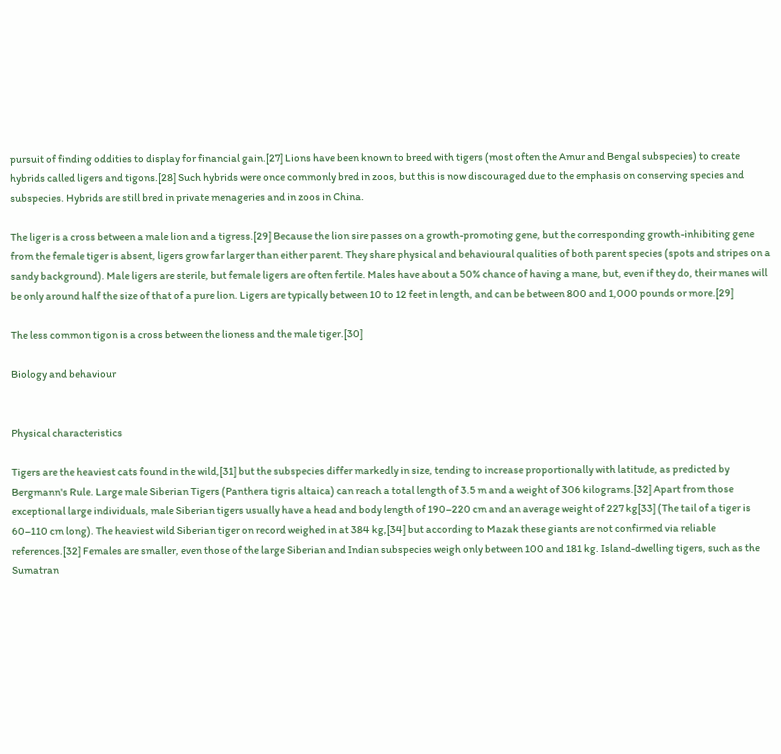pursuit of finding oddities to display for financial gain.[27] Lions have been known to breed with tigers (most often the Amur and Bengal subspecies) to create hybrids called ligers and tigons.[28] Such hybrids were once commonly bred in zoos, but this is now discouraged due to the emphasis on conserving species and subspecies. Hybrids are still bred in private menageries and in zoos in China.

The liger is a cross between a male lion and a tigress.[29] Because the lion sire passes on a growth-promoting gene, but the corresponding growth-inhibiting gene from the female tiger is absent, ligers grow far larger than either parent. They share physical and behavioural qualities of both parent species (spots and stripes on a sandy background). Male ligers are sterile, but female ligers are often fertile. Males have about a 50% chance of having a mane, but, even if they do, their manes will be only around half the size of that of a pure lion. Ligers are typically between 10 to 12 feet in length, and can be between 800 and 1,000 pounds or more.[29]

The less common tigon is a cross between the lioness and the male tiger.[30]

Biology and behaviour


Physical characteristics

Tigers are the heaviest cats found in the wild,[31] but the subspecies differ markedly in size, tending to increase proportionally with latitude, as predicted by Bergmann's Rule. Large male Siberian Tigers (Panthera tigris altaica) can reach a total length of 3.5 m and a weight of 306 kilograms.[32] Apart from those exceptional large individuals, male Siberian tigers usually have a head and body length of 190–220 cm and an average weight of 227 kg[33] (The tail of a tiger is 60–110 cm long). The heaviest wild Siberian tiger on record weighed in at 384 kg,[34] but according to Mazak these giants are not confirmed via reliable references.[32] Females are smaller, even those of the large Siberian and Indian subspecies weigh only between 100 and 181 kg. Island-dwelling tigers, such as the Sumatran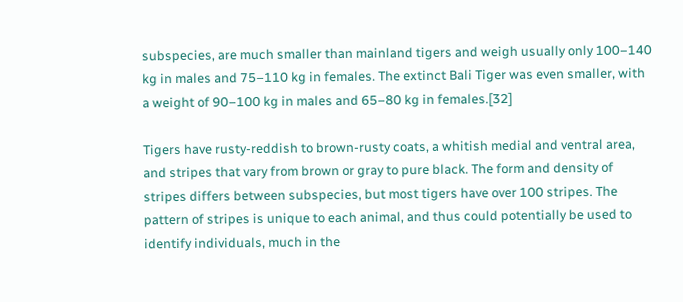subspecies, are much smaller than mainland tigers and weigh usually only 100–140 kg in males and 75–110 kg in females. The extinct Bali Tiger was even smaller, with a weight of 90–100 kg in males and 65–80 kg in females.[32]

Tigers have rusty-reddish to brown-rusty coats, a whitish medial and ventral area, and stripes that vary from brown or gray to pure black. The form and density of stripes differs between subspecies, but most tigers have over 100 stripes. The pattern of stripes is unique to each animal, and thus could potentially be used to identify individuals, much in the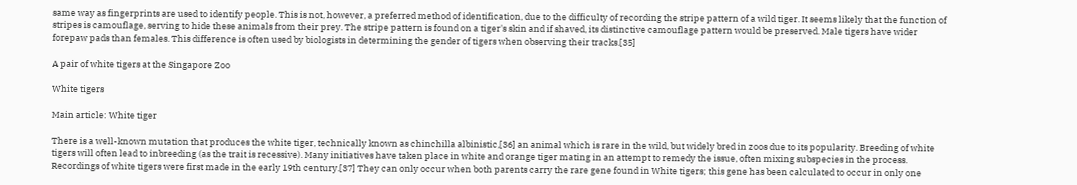same way as fingerprints are used to identify people. This is not, however, a preferred method of identification, due to the difficulty of recording the stripe pattern of a wild tiger. It seems likely that the function of stripes is camouflage, serving to hide these animals from their prey. The stripe pattern is found on a tiger's skin and if shaved, its distinctive camouflage pattern would be preserved. Male tigers have wider forepaw pads than females. This difference is often used by biologists in determining the gender of tigers when observing their tracks.[35]

A pair of white tigers at the Singapore Zoo

White tigers

Main article: White tiger

There is a well-known mutation that produces the white tiger, technically known as chinchilla albinistic,[36] an animal which is rare in the wild, but widely bred in zoos due to its popularity. Breeding of white tigers will often lead to inbreeding (as the trait is recessive). Many initiatives have taken place in white and orange tiger mating in an attempt to remedy the issue, often mixing subspecies in the process. Recordings of white tigers were first made in the early 19th century.[37] They can only occur when both parents carry the rare gene found in White tigers; this gene has been calculated to occur in only one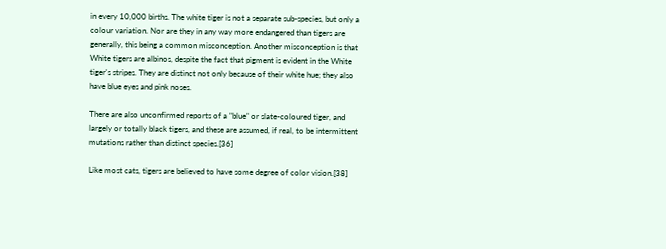in every 10,000 births. The white tiger is not a separate sub-species, but only a colour variation. Nor are they in any way more endangered than tigers are generally, this being a common misconception. Another misconception is that White tigers are albinos, despite the fact that pigment is evident in the White tiger's stripes. They are distinct not only because of their white hue; they also have blue eyes and pink noses.

There are also unconfirmed reports of a "blue" or slate-coloured tiger, and largely or totally black tigers, and these are assumed, if real, to be intermittent mutations rather than distinct species.[36]

Like most cats, tigers are believed to have some degree of color vision.[38]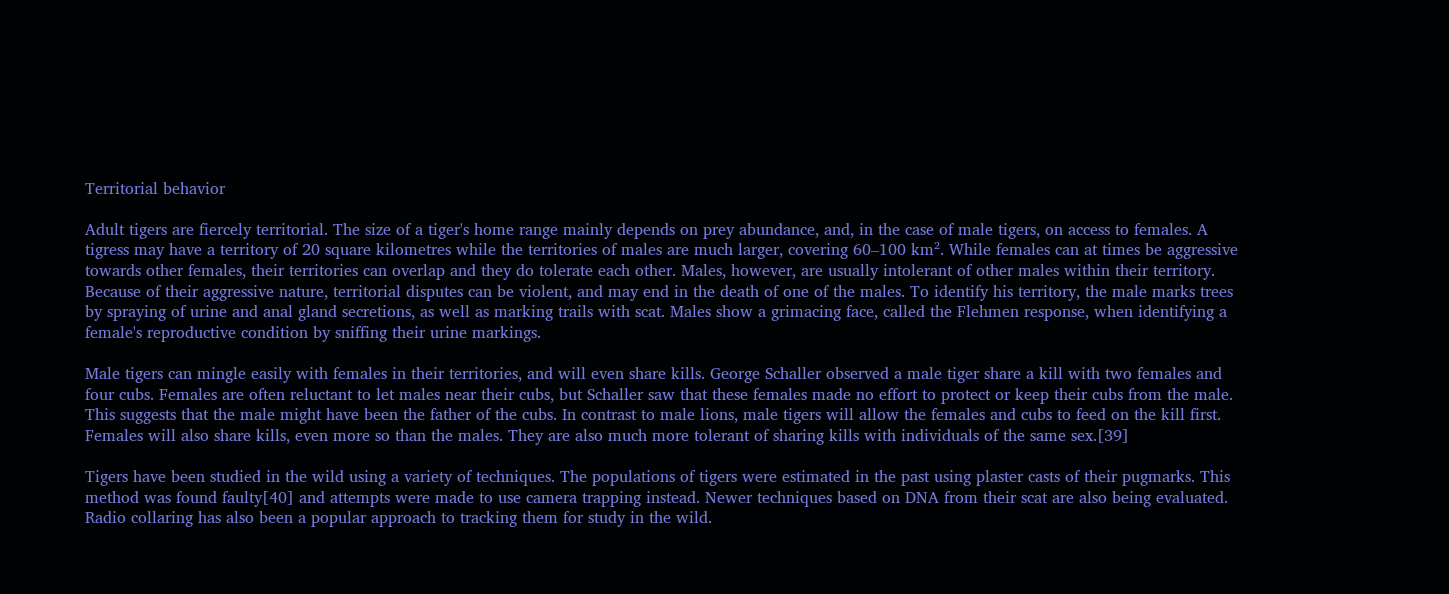Territorial behavior

Adult tigers are fiercely territorial. The size of a tiger's home range mainly depends on prey abundance, and, in the case of male tigers, on access to females. A tigress may have a territory of 20 square kilometres while the territories of males are much larger, covering 60–100 km². While females can at times be aggressive towards other females, their territories can overlap and they do tolerate each other. Males, however, are usually intolerant of other males within their territory. Because of their aggressive nature, territorial disputes can be violent, and may end in the death of one of the males. To identify his territory, the male marks trees by spraying of urine and anal gland secretions, as well as marking trails with scat. Males show a grimacing face, called the Flehmen response, when identifying a female's reproductive condition by sniffing their urine markings.

Male tigers can mingle easily with females in their territories, and will even share kills. George Schaller observed a male tiger share a kill with two females and four cubs. Females are often reluctant to let males near their cubs, but Schaller saw that these females made no effort to protect or keep their cubs from the male. This suggests that the male might have been the father of the cubs. In contrast to male lions, male tigers will allow the females and cubs to feed on the kill first. Females will also share kills, even more so than the males. They are also much more tolerant of sharing kills with individuals of the same sex.[39]

Tigers have been studied in the wild using a variety of techniques. The populations of tigers were estimated in the past using plaster casts of their pugmarks. This method was found faulty[40] and attempts were made to use camera trapping instead. Newer techniques based on DNA from their scat are also being evaluated. Radio collaring has also been a popular approach to tracking them for study in the wild.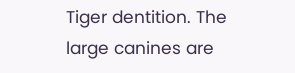Tiger dentition. The large canines are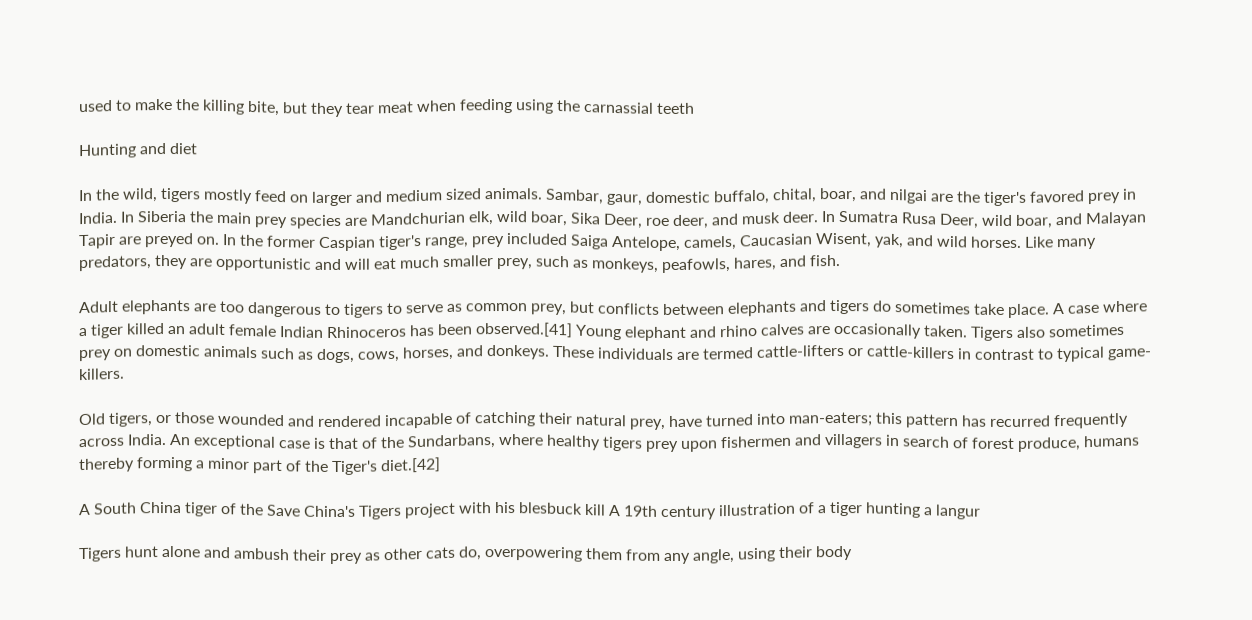used to make the killing bite, but they tear meat when feeding using the carnassial teeth

Hunting and diet

In the wild, tigers mostly feed on larger and medium sized animals. Sambar, gaur, domestic buffalo, chital, boar, and nilgai are the tiger's favored prey in India. In Siberia the main prey species are Mandchurian elk, wild boar, Sika Deer, roe deer, and musk deer. In Sumatra Rusa Deer, wild boar, and Malayan Tapir are preyed on. In the former Caspian tiger's range, prey included Saiga Antelope, camels, Caucasian Wisent, yak, and wild horses. Like many predators, they are opportunistic and will eat much smaller prey, such as monkeys, peafowls, hares, and fish.

Adult elephants are too dangerous to tigers to serve as common prey, but conflicts between elephants and tigers do sometimes take place. A case where a tiger killed an adult female Indian Rhinoceros has been observed.[41] Young elephant and rhino calves are occasionally taken. Tigers also sometimes prey on domestic animals such as dogs, cows, horses, and donkeys. These individuals are termed cattle-lifters or cattle-killers in contrast to typical game-killers.

Old tigers, or those wounded and rendered incapable of catching their natural prey, have turned into man-eaters; this pattern has recurred frequently across India. An exceptional case is that of the Sundarbans, where healthy tigers prey upon fishermen and villagers in search of forest produce, humans thereby forming a minor part of the Tiger's diet.[42]

A South China tiger of the Save China's Tigers project with his blesbuck kill A 19th century illustration of a tiger hunting a langur

Tigers hunt alone and ambush their prey as other cats do, overpowering them from any angle, using their body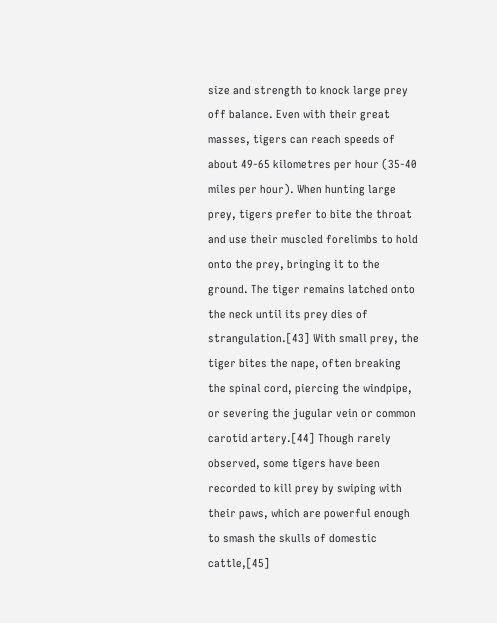size and strength to knock large prey off balance. Even with their great masses, tigers can reach speeds of about 49-65 kilometres per hour (35-40 miles per hour). When hunting large prey, tigers prefer to bite the throat and use their muscled forelimbs to hold onto the prey, bringing it to the ground. The tiger remains latched onto the neck until its prey dies of strangulation.[43] With small prey, the tiger bites the nape, often breaking the spinal cord, piercing the windpipe, or severing the jugular vein or common carotid artery.[44] Though rarely observed, some tigers have been recorded to kill prey by swiping with their paws, which are powerful enough to smash the skulls of domestic cattle,[45]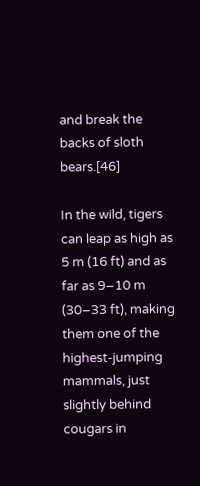and break the backs of sloth bears.[46]

In the wild, tigers can leap as high as 5 m (16 ft) and as far as 9–10 m (30–33 ft), making them one of the highest-jumping mammals, just slightly behind cougars in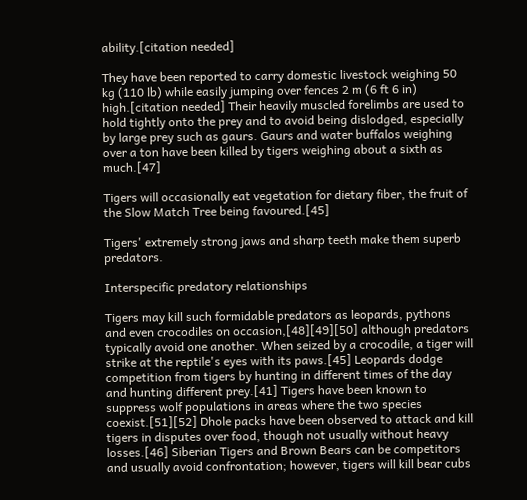ability.[citation needed]

They have been reported to carry domestic livestock weighing 50 kg (110 lb) while easily jumping over fences 2 m (6 ft 6 in) high.[citation needed] Their heavily muscled forelimbs are used to hold tightly onto the prey and to avoid being dislodged, especially by large prey such as gaurs. Gaurs and water buffalos weighing over a ton have been killed by tigers weighing about a sixth as much.[47]

Tigers will occasionally eat vegetation for dietary fiber, the fruit of the Slow Match Tree being favoured.[45]

Tigers' extremely strong jaws and sharp teeth make them superb predators.

Interspecific predatory relationships

Tigers may kill such formidable predators as leopards, pythons and even crocodiles on occasion,[48][49][50] although predators typically avoid one another. When seized by a crocodile, a tiger will strike at the reptile's eyes with its paws.[45] Leopards dodge competition from tigers by hunting in different times of the day and hunting different prey.[41] Tigers have been known to suppress wolf populations in areas where the two species coexist.[51][52] Dhole packs have been observed to attack and kill tigers in disputes over food, though not usually without heavy losses.[46] Siberian Tigers and Brown Bears can be competitors and usually avoid confrontation; however, tigers will kill bear cubs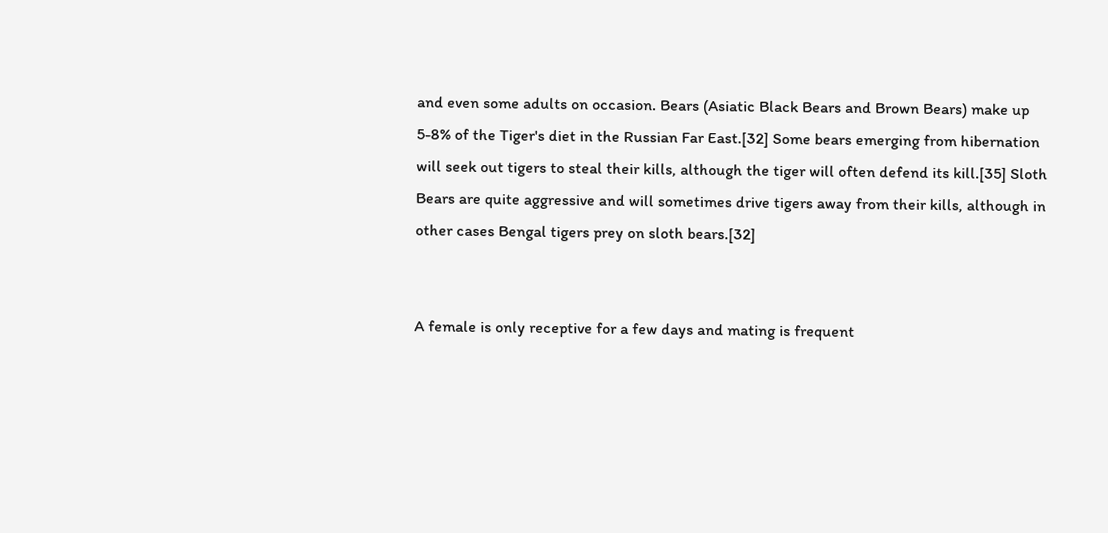and even some adults on occasion. Bears (Asiatic Black Bears and Brown Bears) make up 5-8% of the Tiger's diet in the Russian Far East.[32] Some bears emerging from hibernation will seek out tigers to steal their kills, although the tiger will often defend its kill.[35] Sloth Bears are quite aggressive and will sometimes drive tigers away from their kills, although in other cases Bengal tigers prey on sloth bears.[32]


A female is only receptive for a few days and mating is frequent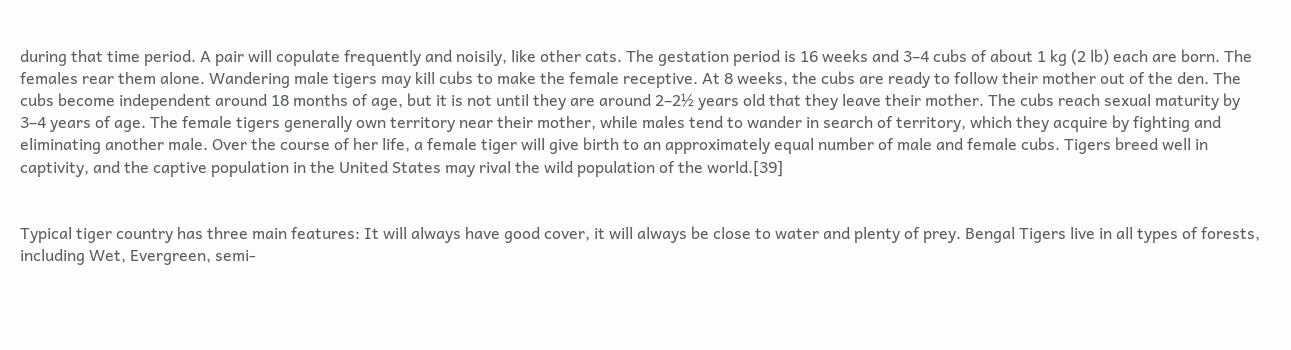during that time period. A pair will copulate frequently and noisily, like other cats. The gestation period is 16 weeks and 3–4 cubs of about 1 kg (2 lb) each are born. The females rear them alone. Wandering male tigers may kill cubs to make the female receptive. At 8 weeks, the cubs are ready to follow their mother out of the den. The cubs become independent around 18 months of age, but it is not until they are around 2–2½ years old that they leave their mother. The cubs reach sexual maturity by 3–4 years of age. The female tigers generally own territory near their mother, while males tend to wander in search of territory, which they acquire by fighting and eliminating another male. Over the course of her life, a female tiger will give birth to an approximately equal number of male and female cubs. Tigers breed well in captivity, and the captive population in the United States may rival the wild population of the world.[39]


Typical tiger country has three main features: It will always have good cover, it will always be close to water and plenty of prey. Bengal Tigers live in all types of forests, including Wet, Evergreen, semi-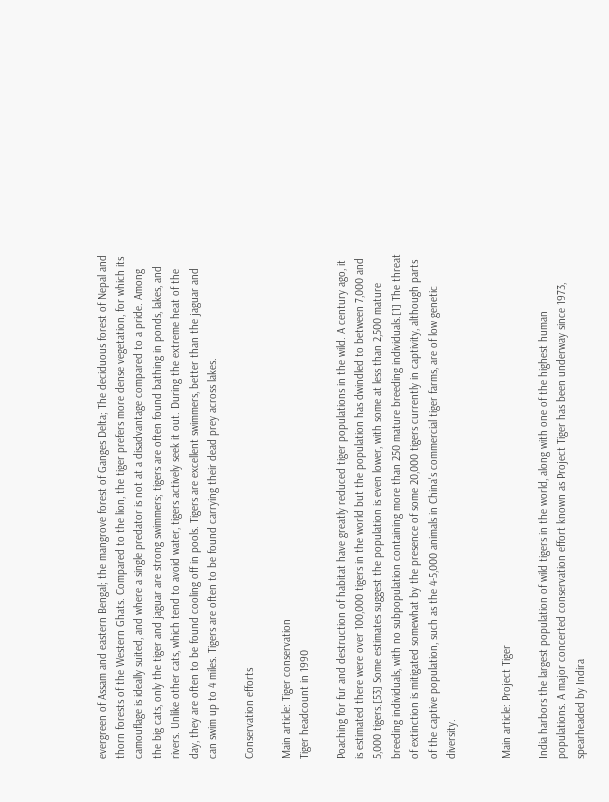evergreen of Assam and eastern Bengal; the mangrove forest of Ganges Delta; The deciduous forest of Nepal and thorn forests of the Western Ghats. Compared to the lion, the tiger prefers more dense vegetation, for which its camouflage is ideally suited, and where a single predator is not at a disadvantage compared to a pride. Among the big cats, only the tiger and jaguar are strong swimmers; tigers are often found bathing in ponds, lakes, and rivers. Unlike other cats, which tend to avoid water, tigers actively seek it out. During the extreme heat of the day, they are often to be found cooling off in pools. Tigers are excellent swimmers, better than the jaguar and can swim up to 4 miles. Tigers are often to be found carrying their dead prey across lakes.

Conservation efforts

Main article: Tiger conservation
Tiger headcount in 1990

Poaching for fur and destruction of habitat have greatly reduced tiger populations in the wild. A century ago, it is estimated there were over 100,000 tigers in the world but the population has dwindled to between 7,000 and 5,000 tigers.[53] Some estimates suggest the population is even lower, with some at less than 2,500 mature breeding individuals, with no subpopulation containing more than 250 mature breeding individuals.[1] The threat of extinction is mitigated somewhat by the presence of some 20,000 tigers currently in captivity, although parts of the captive population, such as the 4-5,000 animals in China's commercial tiger farms, are of low genetic diversity.


Main article: Project Tiger

India harbors the largest population of wild tigers in the world, along with one of the highest human populations. A major concerted conservation effort known as Project Tiger has been underway since 1973, spearheaded by Indira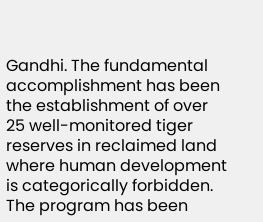Gandhi. The fundamental accomplishment has been the establishment of over 25 well-monitored tiger reserves in reclaimed land where human development is categorically forbidden. The program has been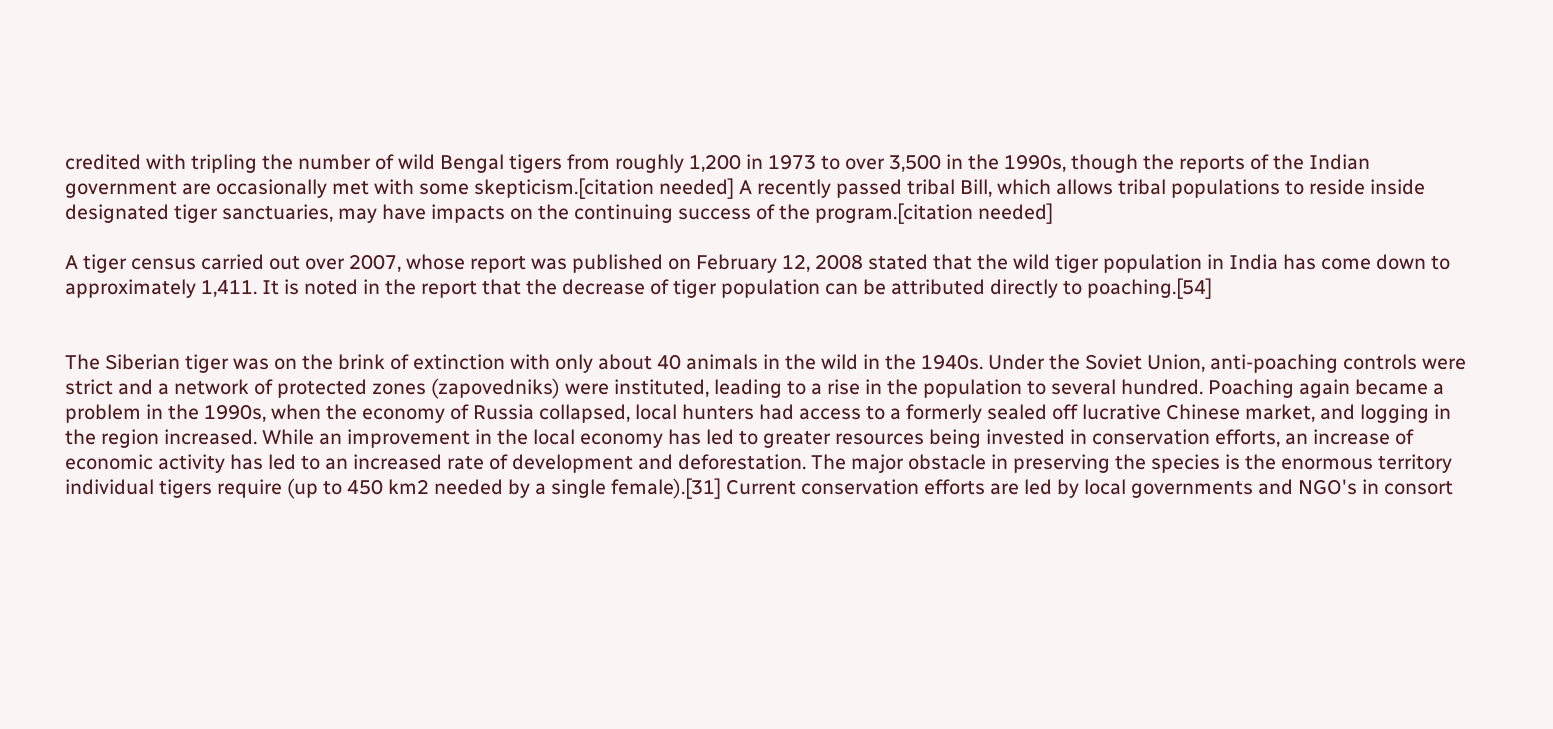credited with tripling the number of wild Bengal tigers from roughly 1,200 in 1973 to over 3,500 in the 1990s, though the reports of the Indian government are occasionally met with some skepticism.[citation needed] A recently passed tribal Bill, which allows tribal populations to reside inside designated tiger sanctuaries, may have impacts on the continuing success of the program.[citation needed]

A tiger census carried out over 2007, whose report was published on February 12, 2008 stated that the wild tiger population in India has come down to approximately 1,411. It is noted in the report that the decrease of tiger population can be attributed directly to poaching.[54]


The Siberian tiger was on the brink of extinction with only about 40 animals in the wild in the 1940s. Under the Soviet Union, anti-poaching controls were strict and a network of protected zones (zapovedniks) were instituted, leading to a rise in the population to several hundred. Poaching again became a problem in the 1990s, when the economy of Russia collapsed, local hunters had access to a formerly sealed off lucrative Chinese market, and logging in the region increased. While an improvement in the local economy has led to greater resources being invested in conservation efforts, an increase of economic activity has led to an increased rate of development and deforestation. The major obstacle in preserving the species is the enormous territory individual tigers require (up to 450 km2 needed by a single female).[31] Current conservation efforts are led by local governments and NGO's in consort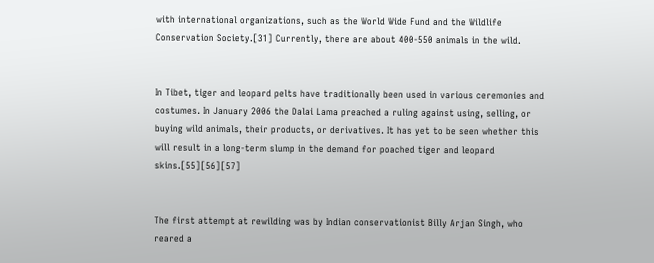with international organizations, such as the World Wide Fund and the Wildlife Conservation Society.[31] Currently, there are about 400-550 animals in the wild.


In Tibet, tiger and leopard pelts have traditionally been used in various ceremonies and costumes. In January 2006 the Dalai Lama preached a ruling against using, selling, or buying wild animals, their products, or derivatives. It has yet to be seen whether this will result in a long-term slump in the demand for poached tiger and leopard skins.[55][56][57]


The first attempt at rewilding was by Indian conservationist Billy Arjan Singh, who reared a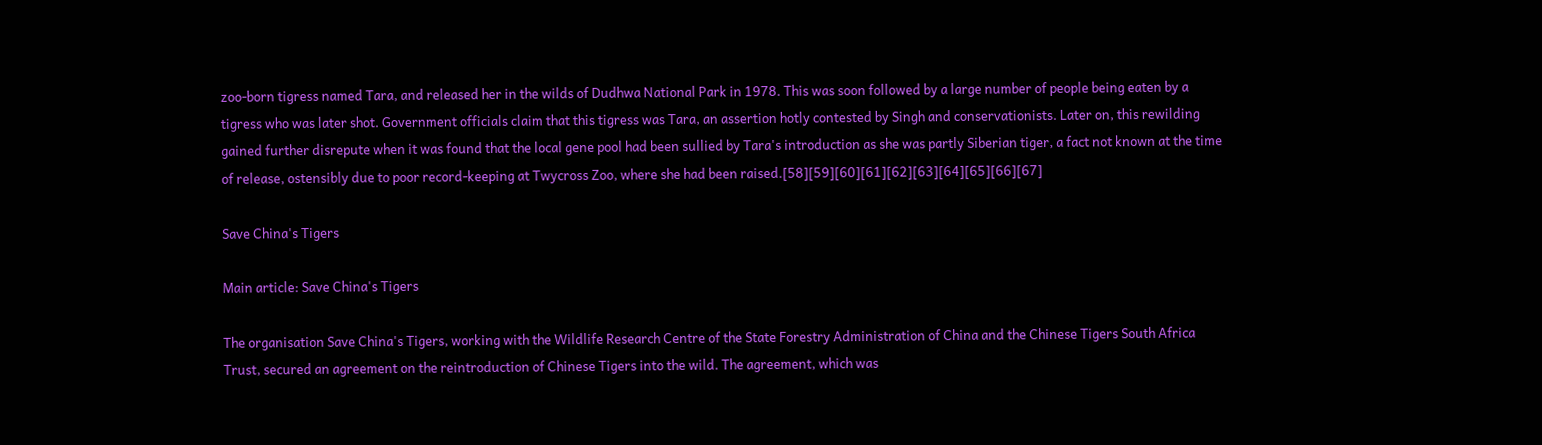zoo-born tigress named Tara, and released her in the wilds of Dudhwa National Park in 1978. This was soon followed by a large number of people being eaten by a tigress who was later shot. Government officials claim that this tigress was Tara, an assertion hotly contested by Singh and conservationists. Later on, this rewilding gained further disrepute when it was found that the local gene pool had been sullied by Tara's introduction as she was partly Siberian tiger, a fact not known at the time of release, ostensibly due to poor record-keeping at Twycross Zoo, where she had been raised.[58][59][60][61][62][63][64][65][66][67]

Save China's Tigers

Main article: Save China's Tigers

The organisation Save China's Tigers, working with the Wildlife Research Centre of the State Forestry Administration of China and the Chinese Tigers South Africa Trust, secured an agreement on the reintroduction of Chinese Tigers into the wild. The agreement, which was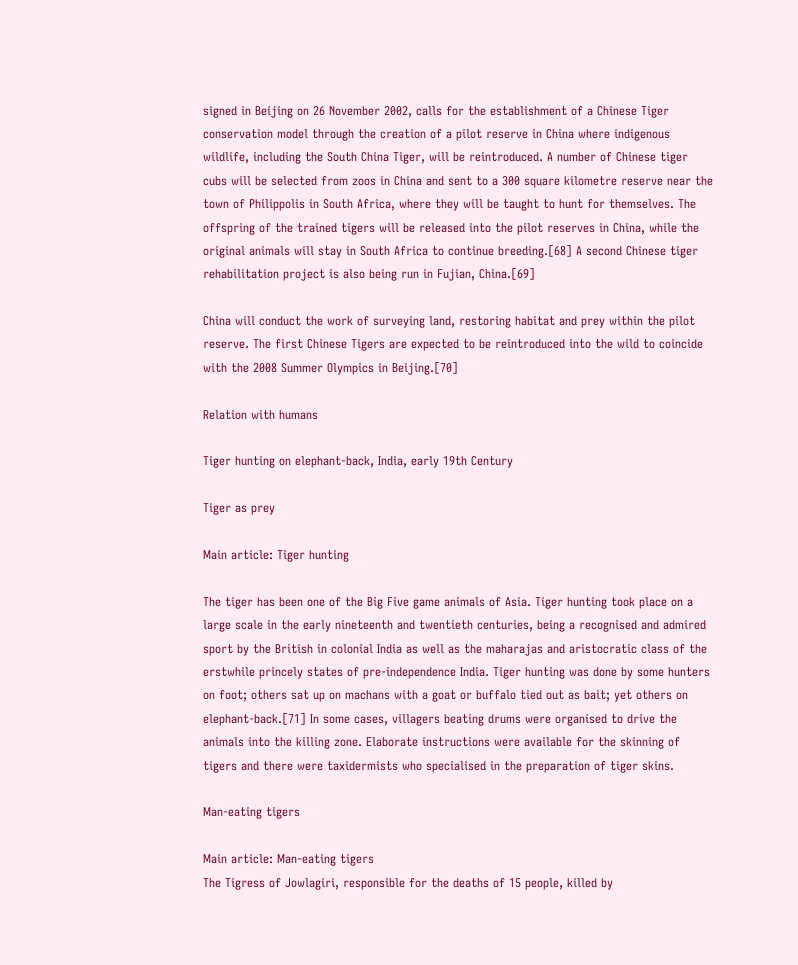signed in Beijing on 26 November 2002, calls for the establishment of a Chinese Tiger conservation model through the creation of a pilot reserve in China where indigenous wildlife, including the South China Tiger, will be reintroduced. A number of Chinese tiger cubs will be selected from zoos in China and sent to a 300 square kilometre reserve near the town of Philippolis in South Africa, where they will be taught to hunt for themselves. The offspring of the trained tigers will be released into the pilot reserves in China, while the original animals will stay in South Africa to continue breeding.[68] A second Chinese tiger rehabilitation project is also being run in Fujian, China.[69]

China will conduct the work of surveying land, restoring habitat and prey within the pilot reserve. The first Chinese Tigers are expected to be reintroduced into the wild to coincide with the 2008 Summer Olympics in Beijing.[70]

Relation with humans

Tiger hunting on elephant-back, India, early 19th Century

Tiger as prey

Main article: Tiger hunting

The tiger has been one of the Big Five game animals of Asia. Tiger hunting took place on a large scale in the early nineteenth and twentieth centuries, being a recognised and admired sport by the British in colonial India as well as the maharajas and aristocratic class of the erstwhile princely states of pre-independence India. Tiger hunting was done by some hunters on foot; others sat up on machans with a goat or buffalo tied out as bait; yet others on elephant-back.[71] In some cases, villagers beating drums were organised to drive the animals into the killing zone. Elaborate instructions were available for the skinning of tigers and there were taxidermists who specialised in the preparation of tiger skins.

Man-eating tigers

Main article: Man-eating tigers
The Tigress of Jowlagiri, responsible for the deaths of 15 people, killed by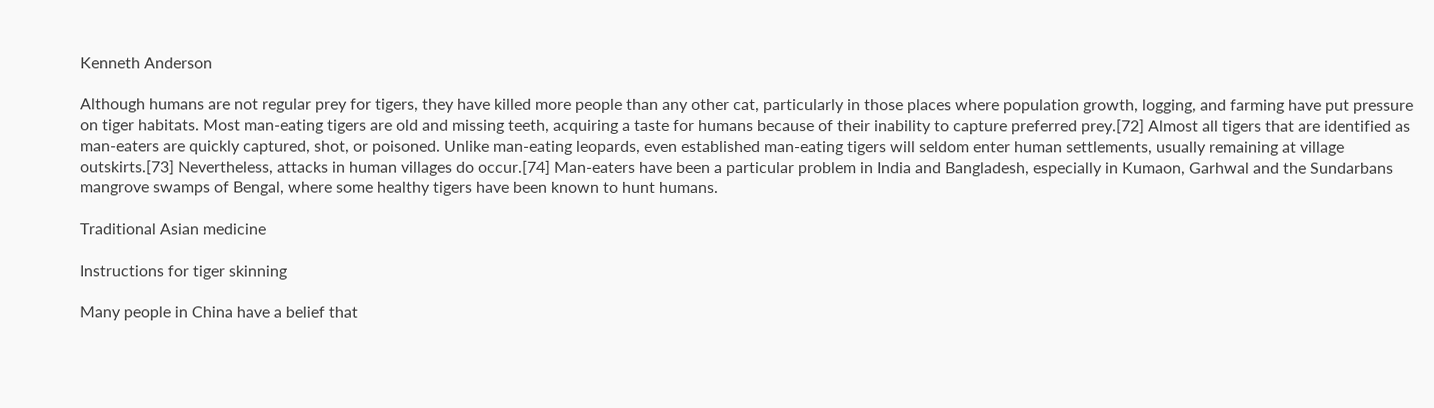Kenneth Anderson

Although humans are not regular prey for tigers, they have killed more people than any other cat, particularly in those places where population growth, logging, and farming have put pressure on tiger habitats. Most man-eating tigers are old and missing teeth, acquiring a taste for humans because of their inability to capture preferred prey.[72] Almost all tigers that are identified as man-eaters are quickly captured, shot, or poisoned. Unlike man-eating leopards, even established man-eating tigers will seldom enter human settlements, usually remaining at village outskirts.[73] Nevertheless, attacks in human villages do occur.[74] Man-eaters have been a particular problem in India and Bangladesh, especially in Kumaon, Garhwal and the Sundarbans mangrove swamps of Bengal, where some healthy tigers have been known to hunt humans.

Traditional Asian medicine

Instructions for tiger skinning

Many people in China have a belief that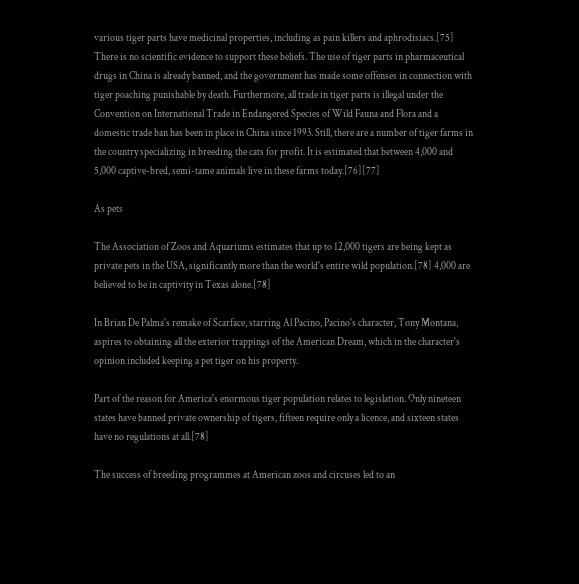various tiger parts have medicinal properties, including as pain killers and aphrodisiacs.[75] There is no scientific evidence to support these beliefs. The use of tiger parts in pharmaceutical drugs in China is already banned, and the government has made some offenses in connection with tiger poaching punishable by death. Furthermore, all trade in tiger parts is illegal under the Convention on International Trade in Endangered Species of Wild Fauna and Flora and a domestic trade ban has been in place in China since 1993. Still, there are a number of tiger farms in the country specializing in breeding the cats for profit. It is estimated that between 4,000 and 5,000 captive-bred, semi-tame animals live in these farms today.[76][77]

As pets

The Association of Zoos and Aquariums estimates that up to 12,000 tigers are being kept as private pets in the USA, significantly more than the world's entire wild population.[78] 4,000 are believed to be in captivity in Texas alone.[78]

In Brian De Palma's remake of Scarface, starring Al Pacino, Pacino's character, Tony Montana, aspires to obtaining all the exterior trappings of the American Dream, which in the character's opinion included keeping a pet tiger on his property.

Part of the reason for America's enormous tiger population relates to legislation. Only nineteen states have banned private ownership of tigers, fifteen require only a licence, and sixteen states have no regulations at all.[78]

The success of breeding programmes at American zoos and circuses led to an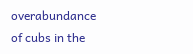overabundance of cubs in the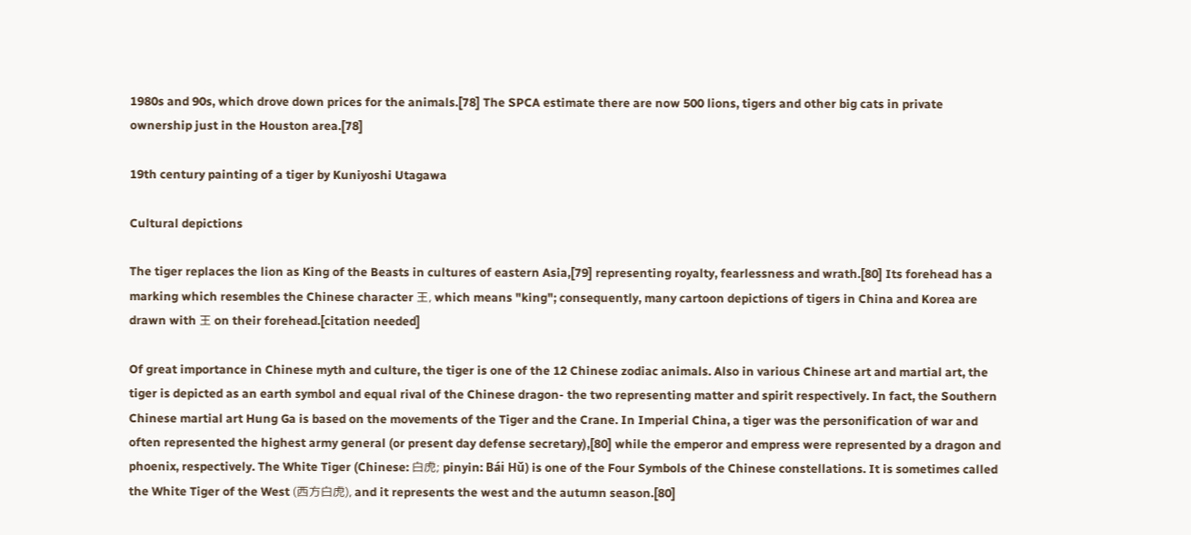1980s and 90s, which drove down prices for the animals.[78] The SPCA estimate there are now 500 lions, tigers and other big cats in private ownership just in the Houston area.[78]

19th century painting of a tiger by Kuniyoshi Utagawa

Cultural depictions

The tiger replaces the lion as King of the Beasts in cultures of eastern Asia,[79] representing royalty, fearlessness and wrath.[80] Its forehead has a marking which resembles the Chinese character 王, which means "king"; consequently, many cartoon depictions of tigers in China and Korea are drawn with 王 on their forehead.[citation needed]

Of great importance in Chinese myth and culture, the tiger is one of the 12 Chinese zodiac animals. Also in various Chinese art and martial art, the tiger is depicted as an earth symbol and equal rival of the Chinese dragon- the two representing matter and spirit respectively. In fact, the Southern Chinese martial art Hung Ga is based on the movements of the Tiger and the Crane. In Imperial China, a tiger was the personification of war and often represented the highest army general (or present day defense secretary),[80] while the emperor and empress were represented by a dragon and phoenix, respectively. The White Tiger (Chinese: 白虎; pinyin: Bái Hǔ) is one of the Four Symbols of the Chinese constellations. It is sometimes called the White Tiger of the West (西方白虎), and it represents the west and the autumn season.[80]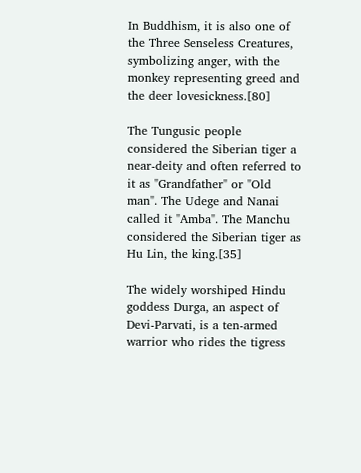In Buddhism, it is also one of the Three Senseless Creatures, symbolizing anger, with the monkey representing greed and the deer lovesickness.[80]

The Tungusic people considered the Siberian tiger a near-deity and often referred to it as "Grandfather" or "Old man". The Udege and Nanai called it "Amba". The Manchu considered the Siberian tiger as Hu Lin, the king.[35]

The widely worshiped Hindu goddess Durga, an aspect of Devi-Parvati, is a ten-armed warrior who rides the tigress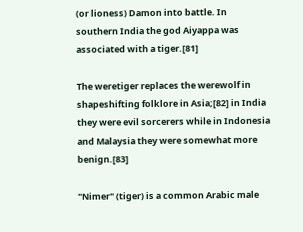(or lioness) Damon into battle. In southern India the god Aiyappa was associated with a tiger.[81]

The weretiger replaces the werewolf in shapeshifting folklore in Asia;[82] in India they were evil sorcerers while in Indonesia and Malaysia they were somewhat more benign.[83]

"Nimer" (tiger) is a common Arabic male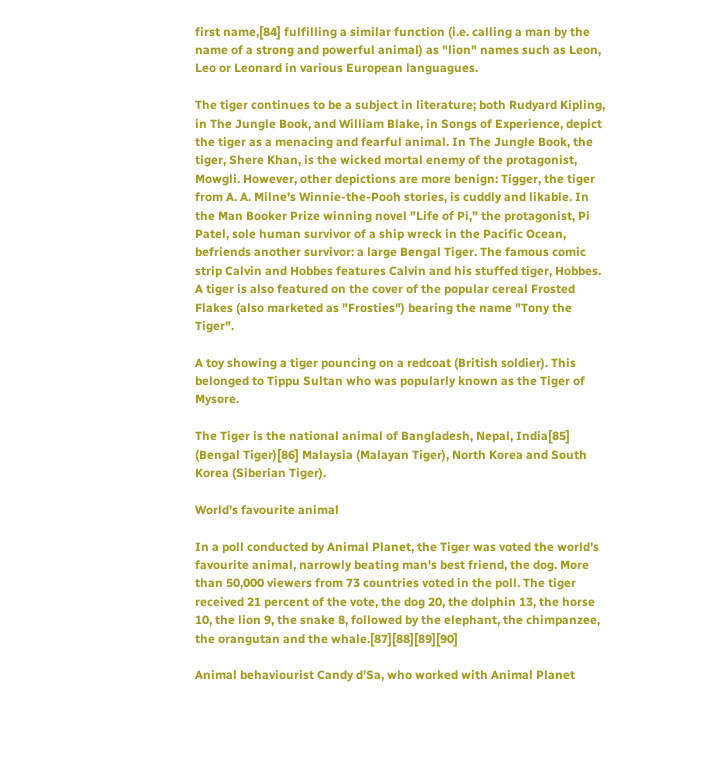first name,[84] fulfilling a similar function (i.e. calling a man by the name of a strong and powerful animal) as "lion" names such as Leon, Leo or Leonard in various European languagues.

The tiger continues to be a subject in literature; both Rudyard Kipling, in The Jungle Book, and William Blake, in Songs of Experience, depict the tiger as a menacing and fearful animal. In The Jungle Book, the tiger, Shere Khan, is the wicked mortal enemy of the protagonist, Mowgli. However, other depictions are more benign: Tigger, the tiger from A. A. Milne's Winnie-the-Pooh stories, is cuddly and likable. In the Man Booker Prize winning novel "Life of Pi," the protagonist, Pi Patel, sole human survivor of a ship wreck in the Pacific Ocean, befriends another survivor: a large Bengal Tiger. The famous comic strip Calvin and Hobbes features Calvin and his stuffed tiger, Hobbes. A tiger is also featured on the cover of the popular cereal Frosted Flakes (also marketed as "Frosties") bearing the name "Tony the Tiger".

A toy showing a tiger pouncing on a redcoat (British soldier). This belonged to Tippu Sultan who was popularly known as the Tiger of Mysore.

The Tiger is the national animal of Bangladesh, Nepal, India[85] (Bengal Tiger)[86] Malaysia (Malayan Tiger), North Korea and South Korea (Siberian Tiger).

World's favourite animal

In a poll conducted by Animal Planet, the Tiger was voted the world's favourite animal, narrowly beating man's best friend, the dog. More than 50,000 viewers from 73 countries voted in the poll. The tiger received 21 percent of the vote, the dog 20, the dolphin 13, the horse 10, the lion 9, the snake 8, followed by the elephant, the chimpanzee, the orangutan and the whale.[87][88][89][90]

Animal behaviourist Candy d'Sa, who worked with Animal Planet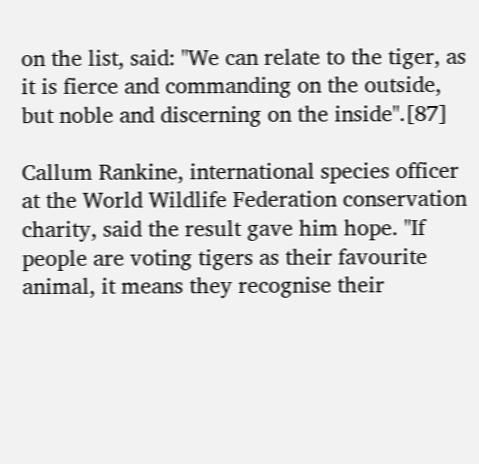on the list, said: "We can relate to the tiger, as it is fierce and commanding on the outside, but noble and discerning on the inside".[87]

Callum Rankine, international species officer at the World Wildlife Federation conservation charity, said the result gave him hope. "If people are voting tigers as their favourite animal, it means they recognise their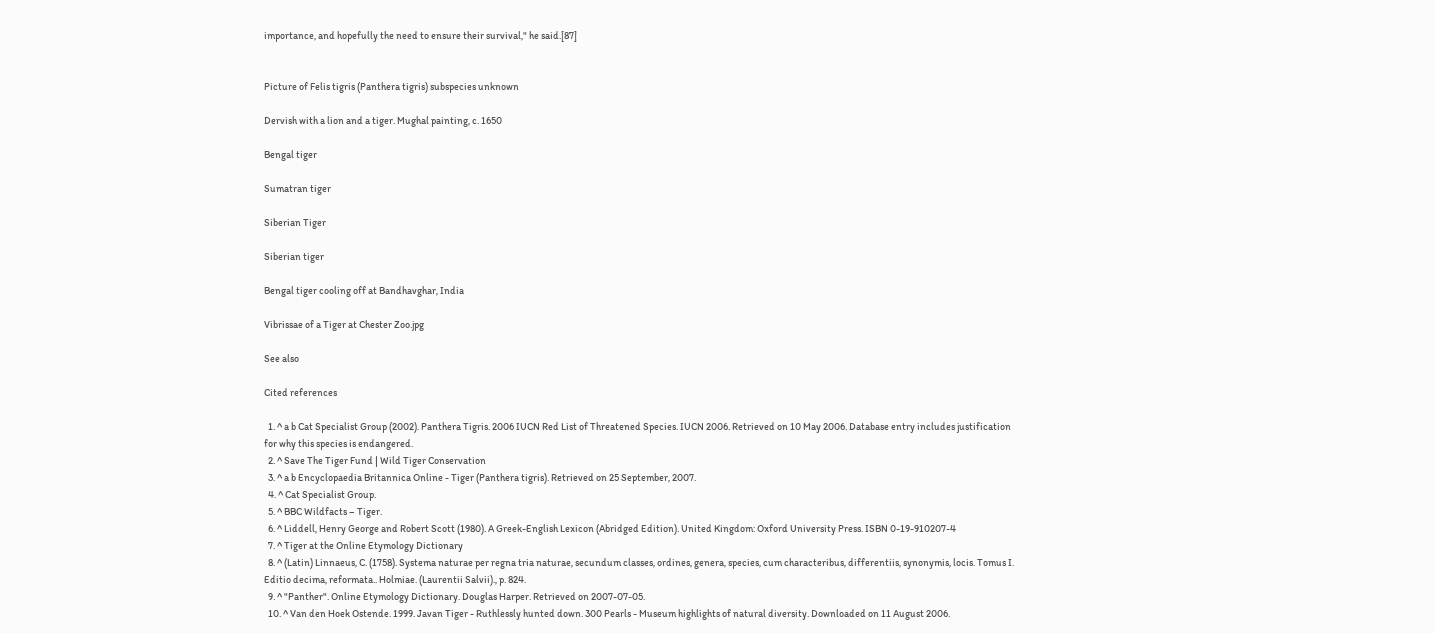importance, and hopefully the need to ensure their survival," he said.[87]


Picture of Felis tigris (Panthera tigris) subspecies unknown

Dervish with a lion and a tiger. Mughal painting, c. 1650

Bengal tiger

Sumatran tiger

Siberian Tiger

Siberian tiger

Bengal tiger cooling off at Bandhavghar, India

Vibrissae of a Tiger at Chester Zoo.jpg

See also

Cited references

  1. ^ a b Cat Specialist Group (2002). Panthera Tigris. 2006 IUCN Red List of Threatened Species. IUCN 2006. Retrieved on 10 May 2006. Database entry includes justification for why this species is endangered.
  2. ^ Save The Tiger Fund | Wild Tiger Conservation
  3. ^ a b Encyclopaedia Britannica Online - Tiger (Panthera tigris). Retrieved on 25 September, 2007.
  4. ^ Cat Specialist Group.
  5. ^ BBC Wildfacts – Tiger.
  6. ^ Liddell, Henry George and Robert Scott (1980). A Greek-English Lexicon (Abridged Edition). United Kingdom: Oxford University Press. ISBN 0-19-910207-4
  7. ^ Tiger at the Online Etymology Dictionary
  8. ^ (Latin) Linnaeus, C. (1758). Systema naturae per regna tria naturae, secundum classes, ordines, genera, species, cum characteribus, differentiis, synonymis, locis. Tomus I. Editio decima, reformata.. Holmiae. (Laurentii Salvii)., p. 824.
  9. ^ "Panther". Online Etymology Dictionary. Douglas Harper. Retrieved on 2007-07-05.
  10. ^ Van den Hoek Ostende. 1999. Javan Tiger - Ruthlessly hunted down. 300 Pearls - Museum highlights of natural diversity. Downloaded on 11 August 2006.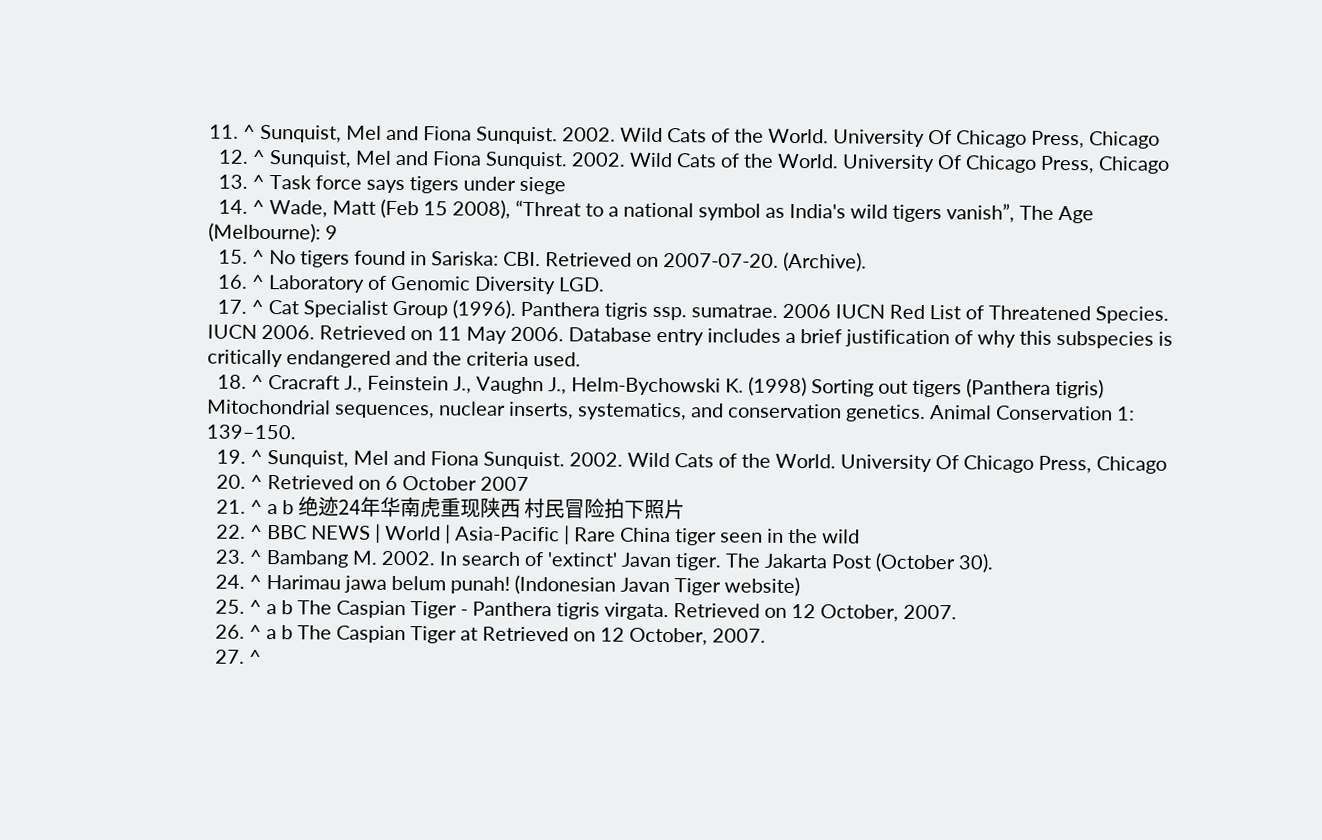11. ^ Sunquist, Mel and Fiona Sunquist. 2002. Wild Cats of the World. University Of Chicago Press, Chicago
  12. ^ Sunquist, Mel and Fiona Sunquist. 2002. Wild Cats of the World. University Of Chicago Press, Chicago
  13. ^ Task force says tigers under siege
  14. ^ Wade, Matt (Feb 15 2008), “Threat to a national symbol as India's wild tigers vanish”, The Age (Melbourne): 9
  15. ^ No tigers found in Sariska: CBI. Retrieved on 2007-07-20. (Archive).
  16. ^ Laboratory of Genomic Diversity LGD.
  17. ^ Cat Specialist Group (1996). Panthera tigris ssp. sumatrae. 2006 IUCN Red List of Threatened Species. IUCN 2006. Retrieved on 11 May 2006. Database entry includes a brief justification of why this subspecies is critically endangered and the criteria used.
  18. ^ Cracraft J., Feinstein J., Vaughn J., Helm-Bychowski K. (1998) Sorting out tigers (Panthera tigris) Mitochondrial sequences, nuclear inserts, systematics, and conservation genetics. Animal Conservation 1: 139–150.
  19. ^ Sunquist, Mel and Fiona Sunquist. 2002. Wild Cats of the World. University Of Chicago Press, Chicago
  20. ^ Retrieved on 6 October 2007
  21. ^ a b 绝迹24年华南虎重现陕西 村民冒险拍下照片
  22. ^ BBC NEWS | World | Asia-Pacific | Rare China tiger seen in the wild
  23. ^ Bambang M. 2002. In search of 'extinct' Javan tiger. The Jakarta Post (October 30).
  24. ^ Harimau jawa belum punah! (Indonesian Javan Tiger website)
  25. ^ a b The Caspian Tiger - Panthera tigris virgata. Retrieved on 12 October, 2007.
  26. ^ a b The Caspian Tiger at Retrieved on 12 October, 2007.
  27. ^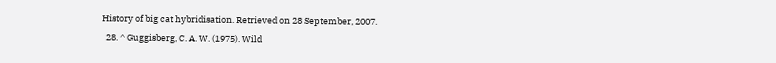History of big cat hybridisation. Retrieved on 28 September, 2007.
  28. ^ Guggisberg, C. A. W. (1975). Wild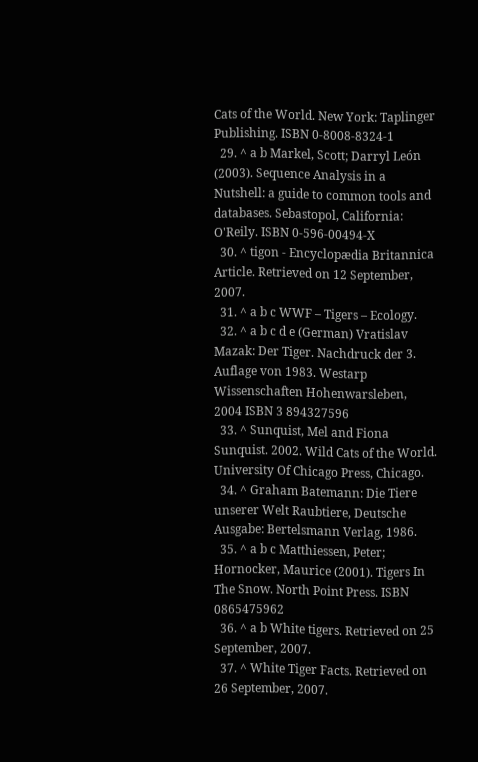Cats of the World. New York: Taplinger Publishing. ISBN 0-8008-8324-1
  29. ^ a b Markel, Scott; Darryl León (2003). Sequence Analysis in a Nutshell: a guide to common tools and databases. Sebastopol, California: O'Reily. ISBN 0-596-00494-X
  30. ^ tigon - Encyclopædia Britannica Article. Retrieved on 12 September, 2007.
  31. ^ a b c WWF – Tigers – Ecology.
  32. ^ a b c d e (German) Vratislav Mazak: Der Tiger. Nachdruck der 3. Auflage von 1983. Westarp Wissenschaften Hohenwarsleben, 2004 ISBN 3 894327596
  33. ^ Sunquist, Mel and Fiona Sunquist. 2002. Wild Cats of the World. University Of Chicago Press, Chicago.
  34. ^ Graham Batemann: Die Tiere unserer Welt Raubtiere, Deutsche Ausgabe: Bertelsmann Verlag, 1986.
  35. ^ a b c Matthiessen, Peter; Hornocker, Maurice (2001). Tigers In The Snow. North Point Press. ISBN 0865475962
  36. ^ a b White tigers. Retrieved on 25 September, 2007.
  37. ^ White Tiger Facts. Retrieved on 26 September, 2007.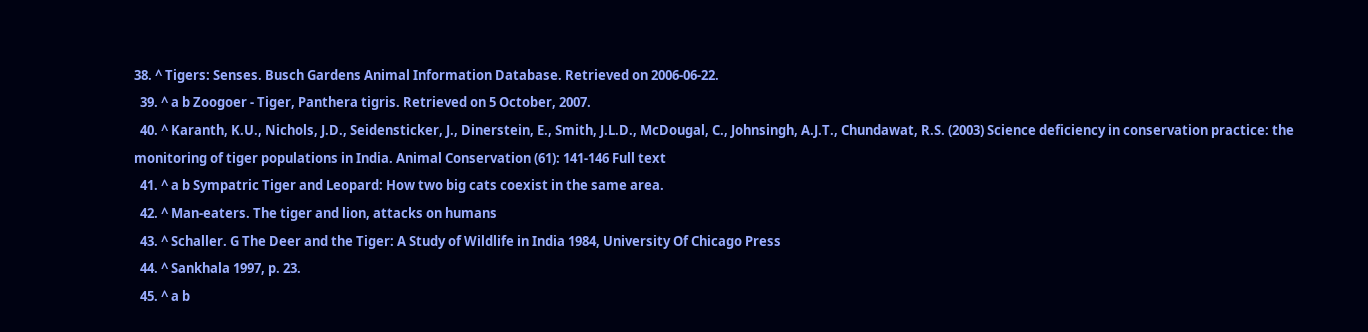38. ^ Tigers: Senses. Busch Gardens Animal Information Database. Retrieved on 2006-06-22.
  39. ^ a b Zoogoer - Tiger, Panthera tigris. Retrieved on 5 October, 2007.
  40. ^ Karanth, K.U., Nichols, J.D., Seidensticker, J., Dinerstein, E., Smith, J.L.D., McDougal, C., Johnsingh, A.J.T., Chundawat, R.S. (2003) Science deficiency in conservation practice: the monitoring of tiger populations in India. Animal Conservation (61): 141-146 Full text
  41. ^ a b Sympatric Tiger and Leopard: How two big cats coexist in the same area.
  42. ^ Man-eaters. The tiger and lion, attacks on humans
  43. ^ Schaller. G The Deer and the Tiger: A Study of Wildlife in India 1984, University Of Chicago Press
  44. ^ Sankhala 1997, p. 23.
  45. ^ a b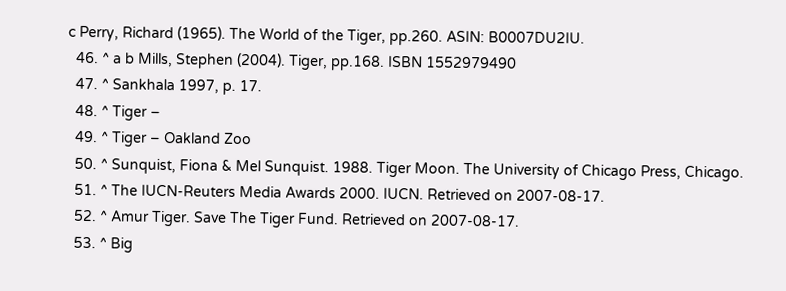c Perry, Richard (1965). The World of the Tiger, pp.260. ASIN: B0007DU2IU.
  46. ^ a b Mills, Stephen (2004). Tiger, pp.168. ISBN 1552979490
  47. ^ Sankhala 1997, p. 17.
  48. ^ Tiger –
  49. ^ Tiger – Oakland Zoo
  50. ^ Sunquist, Fiona & Mel Sunquist. 1988. Tiger Moon. The University of Chicago Press, Chicago.
  51. ^ The IUCN-Reuters Media Awards 2000. IUCN. Retrieved on 2007-08-17.
  52. ^ Amur Tiger. Save The Tiger Fund. Retrieved on 2007-08-17.
  53. ^ Big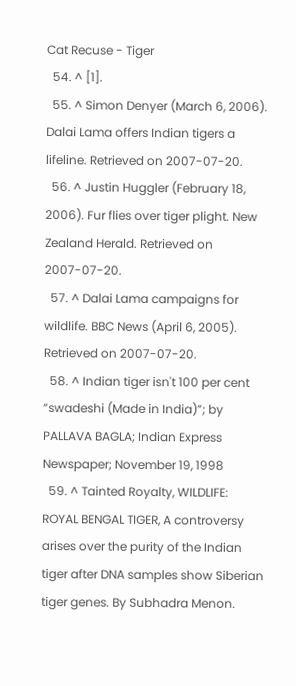Cat Recuse - Tiger
  54. ^ [1].
  55. ^ Simon Denyer (March 6, 2006). Dalai Lama offers Indian tigers a lifeline. Retrieved on 2007-07-20.
  56. ^ Justin Huggler (February 18, 2006). Fur flies over tiger plight. New Zealand Herald. Retrieved on 2007-07-20.
  57. ^ Dalai Lama campaigns for wildlife. BBC News (April 6, 2005). Retrieved on 2007-07-20.
  58. ^ Indian tiger isn't 100 per cent “swadeshi (Made in India)”; by PALLAVA BAGLA; Indian Express Newspaper; November 19, 1998
  59. ^ Tainted Royalty, WILDLIFE: ROYAL BENGAL TIGER, A controversy arises over the purity of the Indian tiger after DNA samples show Siberian tiger genes. By Subhadra Menon.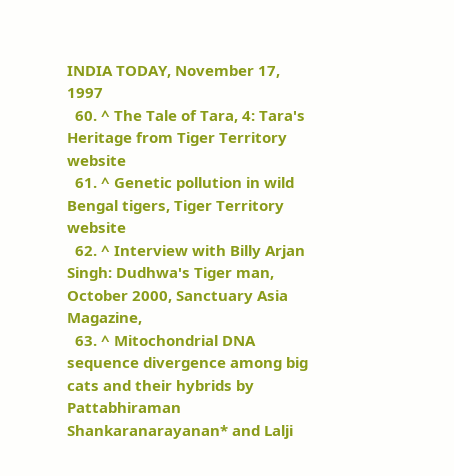INDIA TODAY, November 17, 1997
  60. ^ The Tale of Tara, 4: Tara's Heritage from Tiger Territory website
  61. ^ Genetic pollution in wild Bengal tigers, Tiger Territory website
  62. ^ Interview with Billy Arjan Singh: Dudhwa's Tiger man, October 2000, Sanctuary Asia Magazine,
  63. ^ Mitochondrial DNA sequence divergence among big cats and their hybrids by Pattabhiraman Shankaranarayanan* and Lalji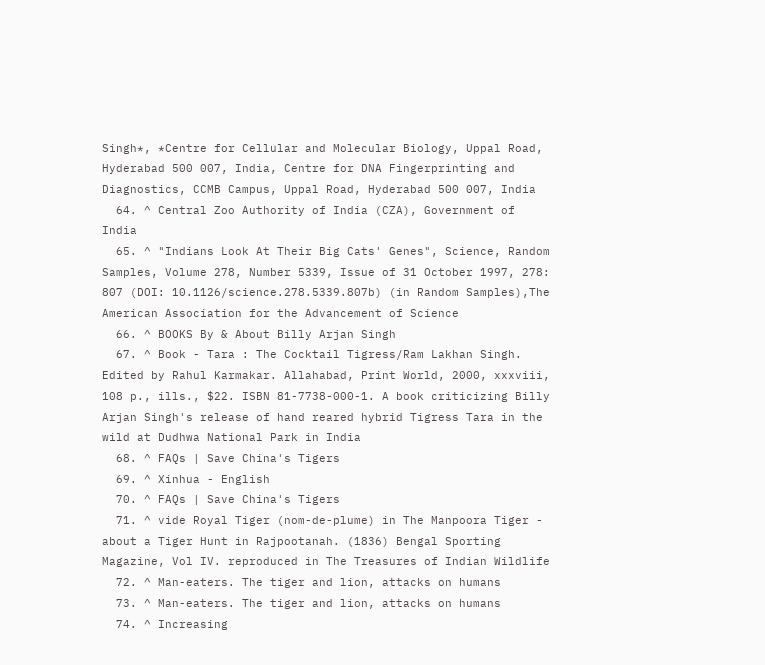Singh*, *Centre for Cellular and Molecular Biology, Uppal Road, Hyderabad 500 007, India, Centre for DNA Fingerprinting and Diagnostics, CCMB Campus, Uppal Road, Hyderabad 500 007, India
  64. ^ Central Zoo Authority of India (CZA), Government of India
  65. ^ "Indians Look At Their Big Cats' Genes", Science, Random Samples, Volume 278, Number 5339, Issue of 31 October 1997, 278: 807 (DOI: 10.1126/science.278.5339.807b) (in Random Samples),The American Association for the Advancement of Science
  66. ^ BOOKS By & About Billy Arjan Singh
  67. ^ Book - Tara : The Cocktail Tigress/Ram Lakhan Singh. Edited by Rahul Karmakar. Allahabad, Print World, 2000, xxxviii, 108 p., ills., $22. ISBN 81-7738-000-1. A book criticizing Billy Arjan Singh's release of hand reared hybrid Tigress Tara in the wild at Dudhwa National Park in India
  68. ^ FAQs | Save China's Tigers
  69. ^ Xinhua - English
  70. ^ FAQs | Save China's Tigers
  71. ^ vide Royal Tiger (nom-de-plume) in The Manpoora Tiger - about a Tiger Hunt in Rajpootanah. (1836) Bengal Sporting Magazine, Vol IV. reproduced in The Treasures of Indian Wildlife
  72. ^ Man-eaters. The tiger and lion, attacks on humans
  73. ^ Man-eaters. The tiger and lion, attacks on humans
  74. ^ Increasing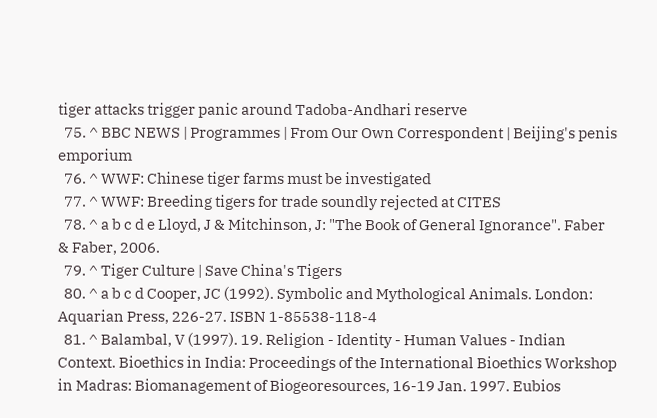tiger attacks trigger panic around Tadoba-Andhari reserve
  75. ^ BBC NEWS | Programmes | From Our Own Correspondent | Beijing's penis emporium
  76. ^ WWF: Chinese tiger farms must be investigated
  77. ^ WWF: Breeding tigers for trade soundly rejected at CITES
  78. ^ a b c d e Lloyd, J & Mitchinson, J: "The Book of General Ignorance". Faber & Faber, 2006.
  79. ^ Tiger Culture | Save China's Tigers
  80. ^ a b c d Cooper, JC (1992). Symbolic and Mythological Animals. London: Aquarian Press, 226-27. ISBN 1-85538-118-4
  81. ^ Balambal, V (1997). 19. Religion - Identity - Human Values - Indian Context. Bioethics in India: Proceedings of the International Bioethics Workshop in Madras: Biomanagement of Biogeoresources, 16-19 Jan. 1997. Eubios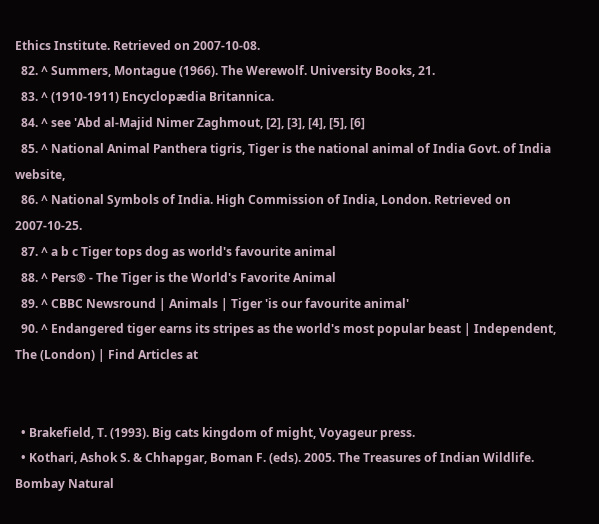Ethics Institute. Retrieved on 2007-10-08.
  82. ^ Summers, Montague (1966). The Werewolf. University Books, 21.
  83. ^ (1910-1911) Encyclopædia Britannica.
  84. ^ see 'Abd al-Majid Nimer Zaghmout, [2], [3], [4], [5], [6]
  85. ^ National Animal Panthera tigris, Tiger is the national animal of India Govt. of India website,
  86. ^ National Symbols of India. High Commission of India, London. Retrieved on 2007-10-25.
  87. ^ a b c Tiger tops dog as world's favourite animal
  88. ^ Pers® - The Tiger is the World's Favorite Animal
  89. ^ CBBC Newsround | Animals | Tiger 'is our favourite animal'
  90. ^ Endangered tiger earns its stripes as the world's most popular beast | Independent, The (London) | Find Articles at


  • Brakefield, T. (1993). Big cats kingdom of might, Voyageur press.
  • Kothari, Ashok S. & Chhapgar, Boman F. (eds). 2005. The Treasures of Indian Wildlife. Bombay Natural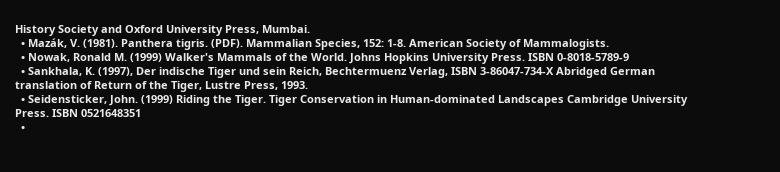History Society and Oxford University Press, Mumbai.
  • Mazák, V. (1981). Panthera tigris. (PDF). Mammalian Species, 152: 1-8. American Society of Mammalogists.
  • Nowak, Ronald M. (1999) Walker's Mammals of the World. Johns Hopkins University Press. ISBN 0-8018-5789-9
  • Sankhala, K. (1997), Der indische Tiger und sein Reich, Bechtermuenz Verlag, ISBN 3-86047-734-X Abridged German translation of Return of the Tiger, Lustre Press, 1993.
  • Seidensticker, John. (1999) Riding the Tiger. Tiger Conservation in Human-dominated Landscapes Cambridge University Press. ISBN 0521648351
  •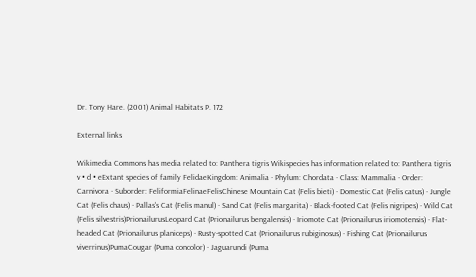Dr. Tony Hare. (2001) Animal Habitats P. 172

External links

Wikimedia Commons has media related to: Panthera tigris Wikispecies has information related to: Panthera tigris v • d • eExtant species of family FelidaeKingdom: Animalia · Phylum: Chordata · Class: Mammalia · Order: Carnivora · Suborder: FeliformiaFelinaeFelisChinese Mountain Cat (Felis bieti) · Domestic Cat (Felis catus) · Jungle Cat (Felis chaus) · Pallas's Cat (Felis manul) · Sand Cat (Felis margarita) · Black-footed Cat (Felis nigripes) · Wild Cat (Felis silvestris)PrionailurusLeopard Cat (Prionailurus bengalensis) · Iriomote Cat (Prionailurus iriomotensis) · Flat-headed Cat (Prionailurus planiceps) · Rusty-spotted Cat (Prionailurus rubiginosus) · Fishing Cat (Prionailurus viverrinus)PumaCougar (Puma concolor) · Jaguarundi (Puma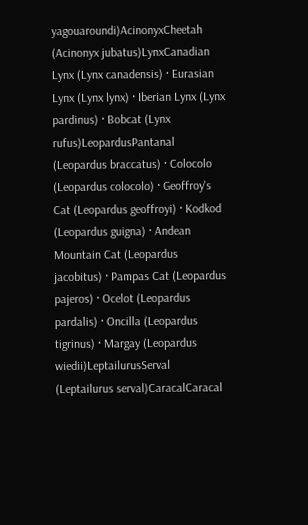yagouaroundi)AcinonyxCheetah (Acinonyx jubatus)LynxCanadian Lynx (Lynx canadensis) · Eurasian Lynx (Lynx lynx) · Iberian Lynx (Lynx pardinus) · Bobcat (Lynx rufus)LeopardusPantanal (Leopardus braccatus) · Colocolo (Leopardus colocolo) · Geoffroy's Cat (Leopardus geoffroyi) · Kodkod (Leopardus guigna) · Andean Mountain Cat (Leopardus jacobitus) · Pampas Cat (Leopardus pajeros) · Ocelot (Leopardus pardalis) · Oncilla (Leopardus tigrinus) · Margay (Leopardus wiedii)LeptailurusServal (Leptailurus serval)CaracalCaracal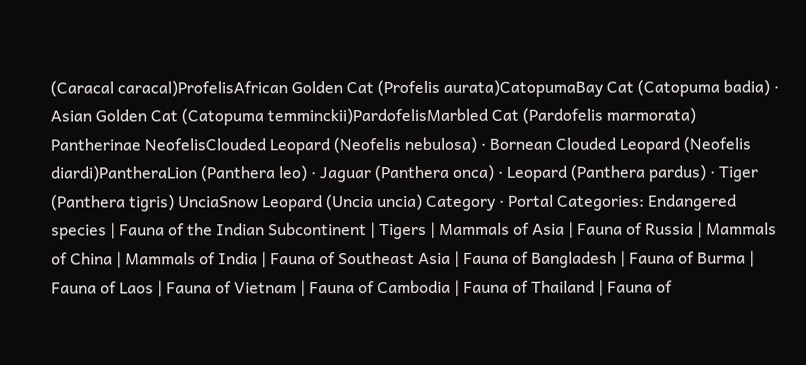(Caracal caracal)ProfelisAfrican Golden Cat (Profelis aurata)CatopumaBay Cat (Catopuma badia) · Asian Golden Cat (Catopuma temminckii)PardofelisMarbled Cat (Pardofelis marmorata) Pantherinae NeofelisClouded Leopard (Neofelis nebulosa) · Bornean Clouded Leopard (Neofelis diardi)PantheraLion (Panthera leo) · Jaguar (Panthera onca) · Leopard (Panthera pardus) · Tiger (Panthera tigris) UnciaSnow Leopard (Uncia uncia) Category · Portal Categories: Endangered species | Fauna of the Indian Subcontinent | Tigers | Mammals of Asia | Fauna of Russia | Mammals of China | Mammals of India | Fauna of Southeast Asia | Fauna of Bangladesh | Fauna of Burma | Fauna of Laos | Fauna of Vietnam | Fauna of Cambodia | Fauna of Thailand | Fauna of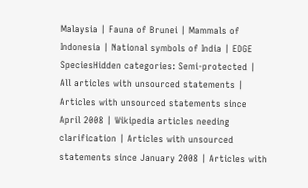Malaysia | Fauna of Brunei | Mammals of Indonesia | National symbols of India | EDGE SpeciesHidden categories: Semi-protected | All articles with unsourced statements | Articles with unsourced statements since April 2008 | Wikipedia articles needing clarification | Articles with unsourced statements since January 2008 | Articles with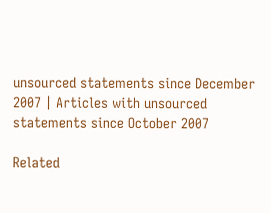unsourced statements since December 2007 | Articles with unsourced statements since October 2007

Related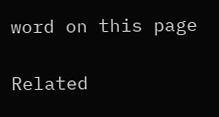word on this page

Related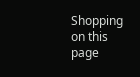Shopping on this page